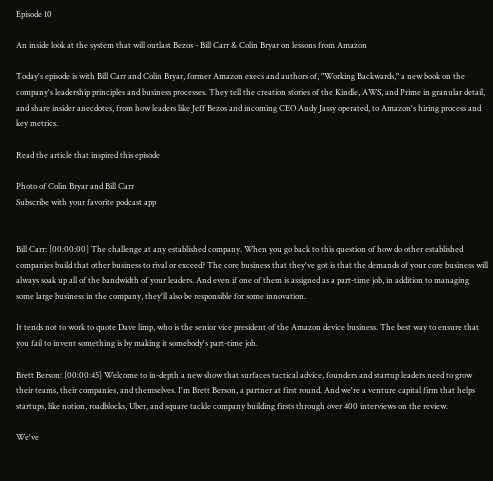Episode 10

An inside look at the system that will outlast Bezos - Bill Carr & Colin Bryar on lessons from Amazon

Today's episode is with Bill Carr and Colin Bryar, former Amazon execs and authors of, "Working Backwards," a new book on the company's leadership principles and business processes. They tell the creation stories of the Kindle, AWS, and Prime in granular detail, and share insider anecdotes, from how leaders like Jeff Bezos and incoming CEO Andy Jassy operated, to Amazon's hiring process and key metrics.

Read the article that inspired this episode

Photo of Colin Bryar and Bill Carr
Subscribe with your favorite podcast app


Bill Carr: [00:00:00] The challenge at any established company. When you go back to this question of how do other established companies build that other business to rival or exceed? The core business that they've got is that the demands of your core business will always soak up all of the bandwidth of your leaders. And even if one of them is assigned as a part-time job, in addition to managing some large business in the company, they'll also be responsible for some innovation.

It tends not to work to quote Dave limp, who is the senior vice president of the Amazon device business. The best way to ensure that you fail to invent something is by making it somebody's part-time job.

Brett Berson: [00:00:45] Welcome to in-depth a new show that surfaces tactical advice, founders and startup leaders need to grow their teams, their companies, and themselves. I'm Brett Berson, a partner at first round. And we're a venture capital firm that helps startups, like notion, roadblocks, Uber, and square tackle company building firsts through over 400 interviews on the review.

We've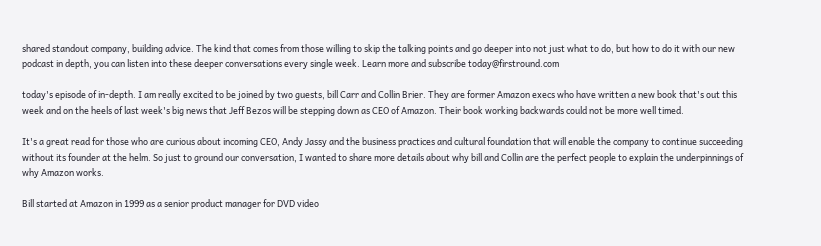shared standout company, building advice. The kind that comes from those willing to skip the talking points and go deeper into not just what to do, but how to do it with our new podcast in depth, you can listen into these deeper conversations every single week. Learn more and subscribe today@firstround.com

today's episode of in-depth. I am really excited to be joined by two guests, bill Carr and Collin Brier. They are former Amazon execs who have written a new book that's out this week and on the heels of last week's big news that Jeff Bezos will be stepping down as CEO of Amazon. Their book working backwards could not be more well timed.

It's a great read for those who are curious about incoming CEO, Andy Jassy and the business practices and cultural foundation that will enable the company to continue succeeding without its founder at the helm. So just to ground our conversation, I wanted to share more details about why bill and Collin are the perfect people to explain the underpinnings of why Amazon works.

Bill started at Amazon in 1999 as a senior product manager for DVD video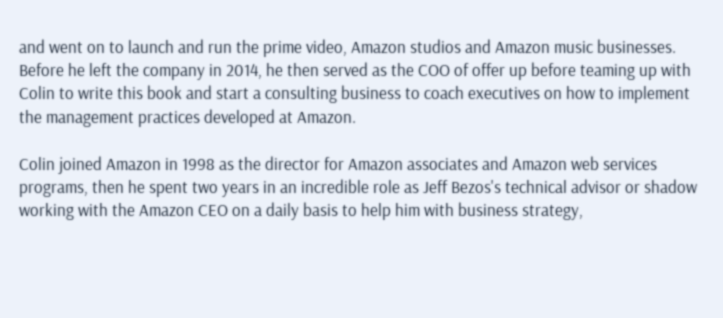and went on to launch and run the prime video, Amazon studios and Amazon music businesses. Before he left the company in 2014, he then served as the COO of offer up before teaming up with Colin to write this book and start a consulting business to coach executives on how to implement the management practices developed at Amazon.

Colin joined Amazon in 1998 as the director for Amazon associates and Amazon web services programs, then he spent two years in an incredible role as Jeff Bezos's technical advisor or shadow working with the Amazon CEO on a daily basis to help him with business strategy,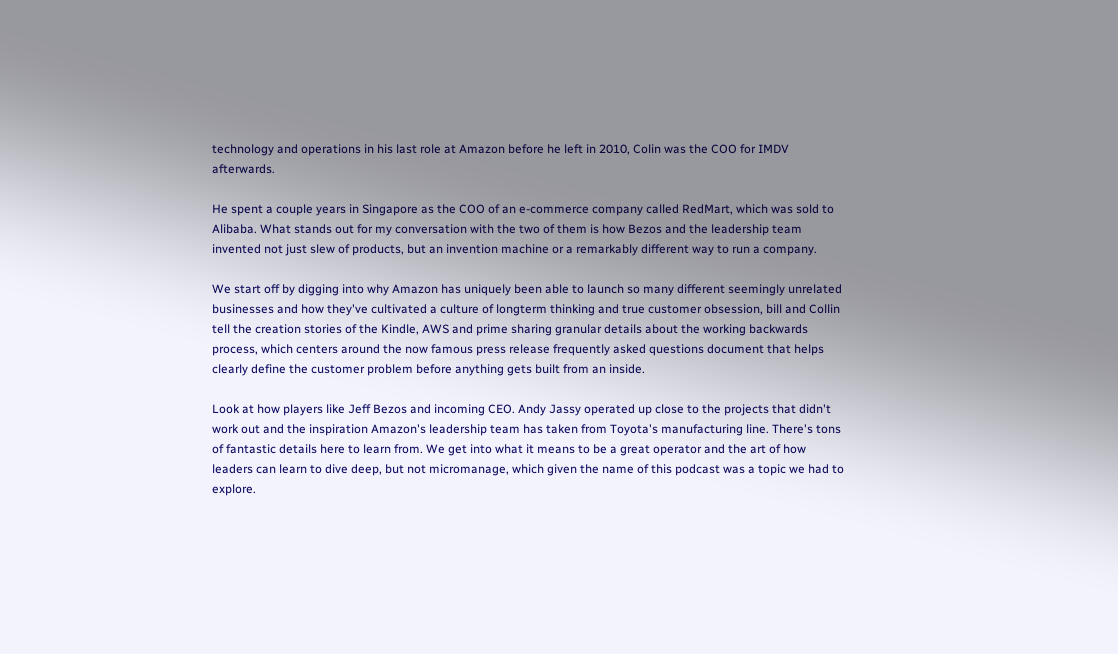technology and operations in his last role at Amazon before he left in 2010, Colin was the COO for IMDV afterwards.

He spent a couple years in Singapore as the COO of an e-commerce company called RedMart, which was sold to Alibaba. What stands out for my conversation with the two of them is how Bezos and the leadership team invented not just slew of products, but an invention machine or a remarkably different way to run a company.

We start off by digging into why Amazon has uniquely been able to launch so many different seemingly unrelated businesses and how they've cultivated a culture of longterm thinking and true customer obsession, bill and Collin tell the creation stories of the Kindle, AWS and prime sharing granular details about the working backwards process, which centers around the now famous press release frequently asked questions document that helps clearly define the customer problem before anything gets built from an inside.

Look at how players like Jeff Bezos and incoming CEO. Andy Jassy operated up close to the projects that didn't work out and the inspiration Amazon's leadership team has taken from Toyota's manufacturing line. There's tons of fantastic details here to learn from. We get into what it means to be a great operator and the art of how leaders can learn to dive deep, but not micromanage, which given the name of this podcast was a topic we had to explore.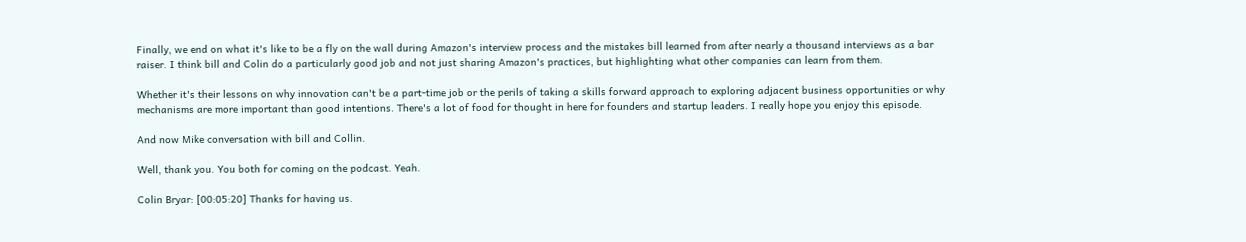Finally, we end on what it's like to be a fly on the wall during Amazon's interview process and the mistakes bill learned from after nearly a thousand interviews as a bar raiser. I think bill and Colin do a particularly good job and not just sharing Amazon's practices, but highlighting what other companies can learn from them.

Whether it's their lessons on why innovation can't be a part-time job or the perils of taking a skills forward approach to exploring adjacent business opportunities or why mechanisms are more important than good intentions. There's a lot of food for thought in here for founders and startup leaders. I really hope you enjoy this episode.

And now Mike conversation with bill and Collin.

Well, thank you. You both for coming on the podcast. Yeah.

Colin Bryar: [00:05:20] Thanks for having us.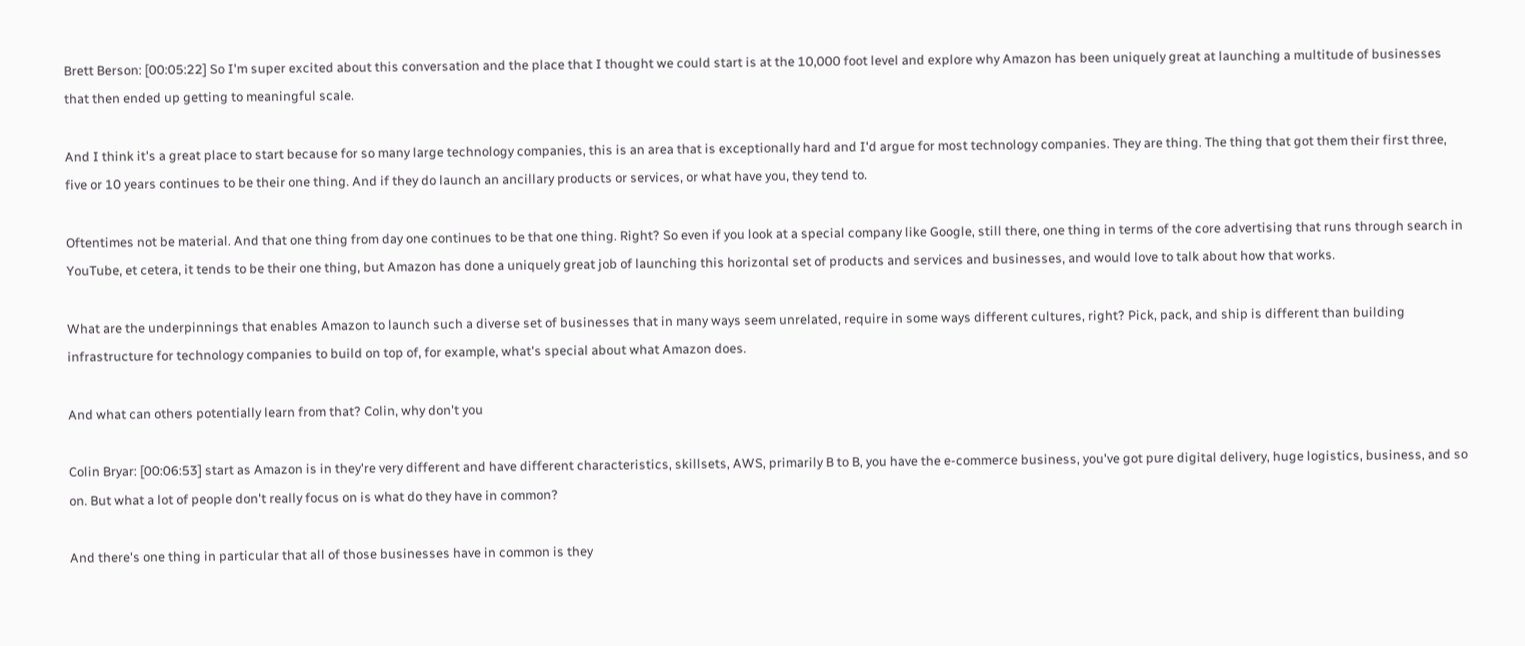Brett Berson: [00:05:22] So I'm super excited about this conversation and the place that I thought we could start is at the 10,000 foot level and explore why Amazon has been uniquely great at launching a multitude of businesses that then ended up getting to meaningful scale.

And I think it's a great place to start because for so many large technology companies, this is an area that is exceptionally hard and I'd argue for most technology companies. They are thing. The thing that got them their first three, five or 10 years continues to be their one thing. And if they do launch an ancillary products or services, or what have you, they tend to.

Oftentimes not be material. And that one thing from day one continues to be that one thing. Right? So even if you look at a special company like Google, still there, one thing in terms of the core advertising that runs through search in YouTube, et cetera, it tends to be their one thing, but Amazon has done a uniquely great job of launching this horizontal set of products and services and businesses, and would love to talk about how that works.

What are the underpinnings that enables Amazon to launch such a diverse set of businesses that in many ways seem unrelated, require in some ways different cultures, right? Pick, pack, and ship is different than building infrastructure for technology companies to build on top of, for example, what's special about what Amazon does.

And what can others potentially learn from that? Colin, why don't you

Colin Bryar: [00:06:53] start as Amazon is in they're very different and have different characteristics, skillsets, AWS, primarily B to B, you have the e-commerce business, you've got pure digital delivery, huge logistics, business, and so on. But what a lot of people don't really focus on is what do they have in common?

And there's one thing in particular that all of those businesses have in common is they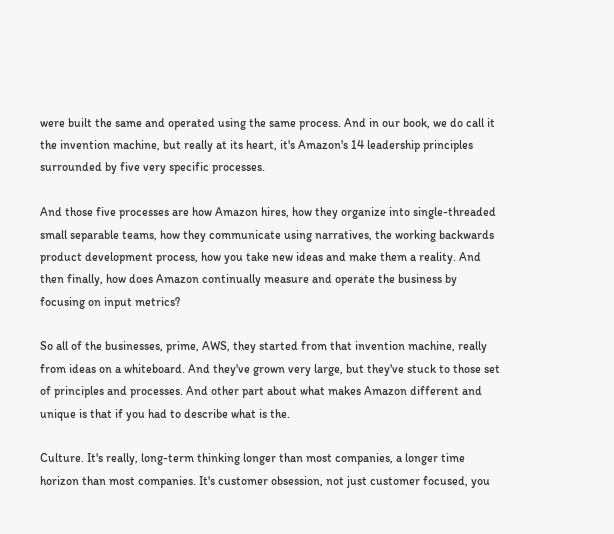were built the same and operated using the same process. And in our book, we do call it the invention machine, but really at its heart, it's Amazon's 14 leadership principles surrounded by five very specific processes.

And those five processes are how Amazon hires, how they organize into single-threaded small separable teams, how they communicate using narratives, the working backwards product development process, how you take new ideas and make them a reality. And then finally, how does Amazon continually measure and operate the business by focusing on input metrics?

So all of the businesses, prime, AWS, they started from that invention machine, really from ideas on a whiteboard. And they've grown very large, but they've stuck to those set of principles and processes. And other part about what makes Amazon different and unique is that if you had to describe what is the.

Culture. It's really, long-term thinking longer than most companies, a longer time horizon than most companies. It's customer obsession, not just customer focused, you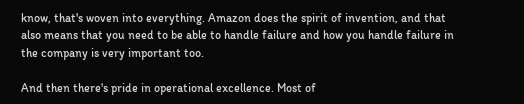know, that's woven into everything. Amazon does the spirit of invention, and that also means that you need to be able to handle failure and how you handle failure in the company is very important too.

And then there's pride in operational excellence. Most of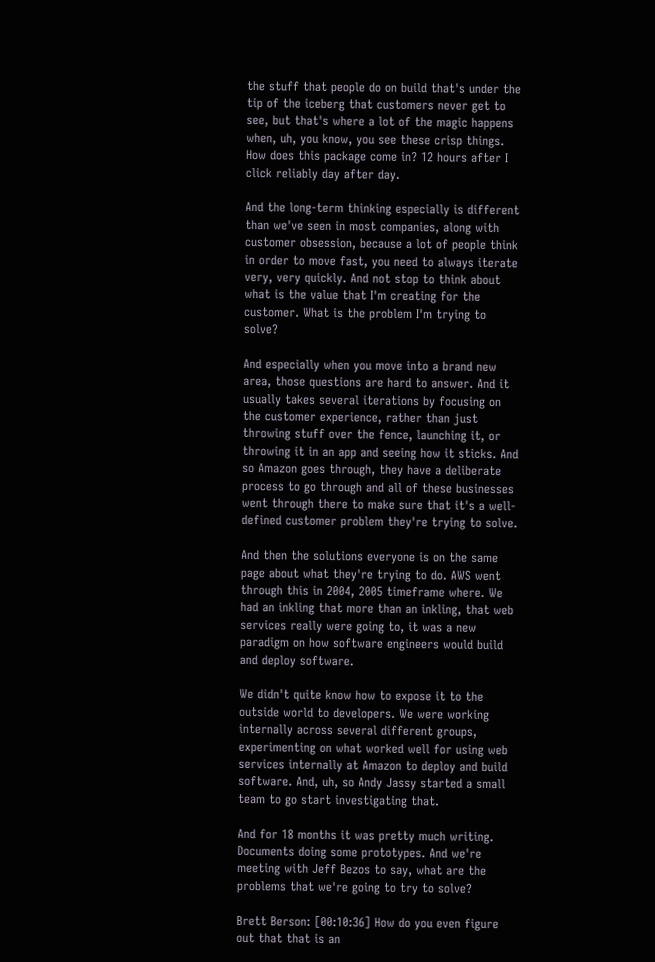the stuff that people do on build that's under the tip of the iceberg that customers never get to see, but that's where a lot of the magic happens when, uh, you know, you see these crisp things. How does this package come in? 12 hours after I click reliably day after day.

And the long-term thinking especially is different than we've seen in most companies, along with customer obsession, because a lot of people think in order to move fast, you need to always iterate very, very quickly. And not stop to think about what is the value that I'm creating for the customer. What is the problem I'm trying to solve?

And especially when you move into a brand new area, those questions are hard to answer. And it usually takes several iterations by focusing on the customer experience, rather than just throwing stuff over the fence, launching it, or throwing it in an app and seeing how it sticks. And so Amazon goes through, they have a deliberate process to go through and all of these businesses went through there to make sure that it's a well-defined customer problem they're trying to solve.

And then the solutions everyone is on the same page about what they're trying to do. AWS went through this in 2004, 2005 timeframe where. We had an inkling that more than an inkling, that web services really were going to, it was a new paradigm on how software engineers would build and deploy software.

We didn't quite know how to expose it to the outside world to developers. We were working internally across several different groups, experimenting on what worked well for using web services internally at Amazon to deploy and build software. And, uh, so Andy Jassy started a small team to go start investigating that.

And for 18 months it was pretty much writing. Documents doing some prototypes. And we're meeting with Jeff Bezos to say, what are the problems that we're going to try to solve?

Brett Berson: [00:10:36] How do you even figure out that that is an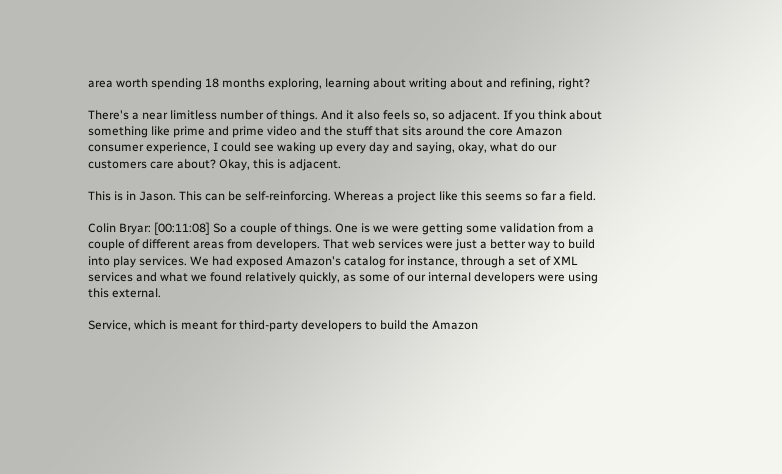area worth spending 18 months exploring, learning about writing about and refining, right?

There's a near limitless number of things. And it also feels so, so adjacent. If you think about something like prime and prime video and the stuff that sits around the core Amazon consumer experience, I could see waking up every day and saying, okay, what do our customers care about? Okay, this is adjacent.

This is in Jason. This can be self-reinforcing. Whereas a project like this seems so far a field.

Colin Bryar: [00:11:08] So a couple of things. One is we were getting some validation from a couple of different areas from developers. That web services were just a better way to build into play services. We had exposed Amazon's catalog for instance, through a set of XML services and what we found relatively quickly, as some of our internal developers were using this external.

Service, which is meant for third-party developers to build the Amazon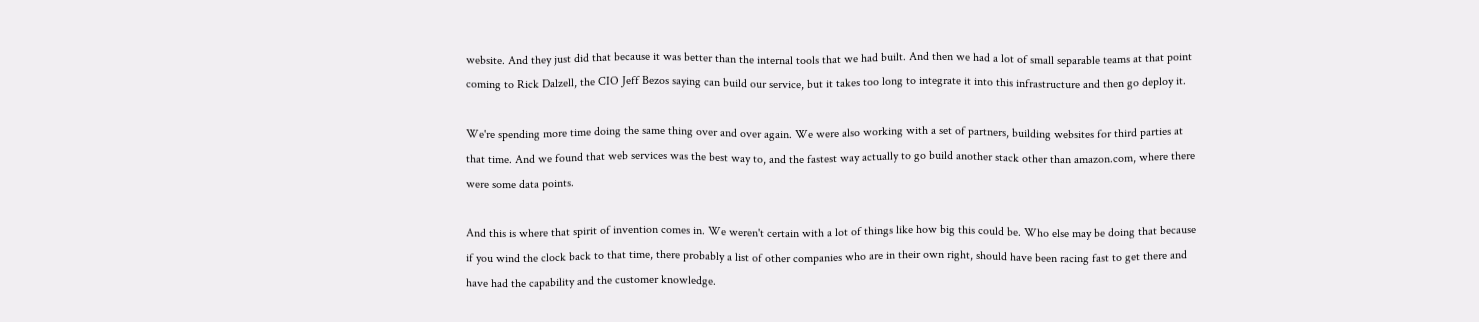website. And they just did that because it was better than the internal tools that we had built. And then we had a lot of small separable teams at that point coming to Rick Dalzell, the CIO Jeff Bezos saying can build our service, but it takes too long to integrate it into this infrastructure and then go deploy it.

We're spending more time doing the same thing over and over again. We were also working with a set of partners, building websites for third parties at that time. And we found that web services was the best way to, and the fastest way actually to go build another stack other than amazon.com, where there were some data points.

And this is where that spirit of invention comes in. We weren't certain with a lot of things like how big this could be. Who else may be doing that because if you wind the clock back to that time, there probably a list of other companies who are in their own right, should have been racing fast to get there and have had the capability and the customer knowledge.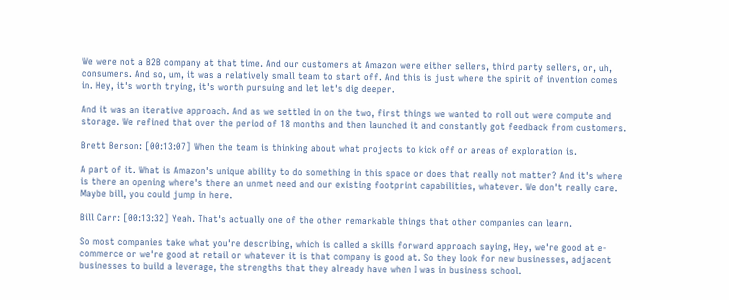We were not a B2B company at that time. And our customers at Amazon were either sellers, third party sellers, or, uh, consumers. And so, um, it was a relatively small team to start off. And this is just where the spirit of invention comes in. Hey, it's worth trying, it's worth pursuing and let let's dig deeper.

And it was an iterative approach. And as we settled in on the two, first things we wanted to roll out were compute and storage. We refined that over the period of 18 months and then launched it and constantly got feedback from customers.

Brett Berson: [00:13:07] When the team is thinking about what projects to kick off or areas of exploration is.

A part of it. What is Amazon's unique ability to do something in this space or does that really not matter? And it's where is there an opening where's there an unmet need and our existing footprint capabilities, whatever. We don't really care. Maybe bill, you could jump in here.

Bill Carr: [00:13:32] Yeah. That's actually one of the other remarkable things that other companies can learn.

So most companies take what you're describing, which is called a skills forward approach saying, Hey, we're good at e-commerce or we're good at retail or whatever it is that company is good at. So they look for new businesses, adjacent businesses to build a leverage, the strengths that they already have when I was in business school.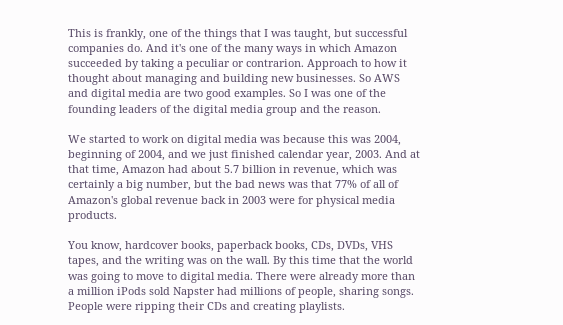This is frankly, one of the things that I was taught, but successful companies do. And it's one of the many ways in which Amazon succeeded by taking a peculiar or contrarion. Approach to how it thought about managing and building new businesses. So AWS and digital media are two good examples. So I was one of the founding leaders of the digital media group and the reason.

We started to work on digital media was because this was 2004, beginning of 2004, and we just finished calendar year, 2003. And at that time, Amazon had about 5.7 billion in revenue, which was certainly a big number, but the bad news was that 77% of all of Amazon's global revenue back in 2003 were for physical media products.

You know, hardcover books, paperback books, CDs, DVDs, VHS tapes, and the writing was on the wall. By this time that the world was going to move to digital media. There were already more than a million iPods sold Napster had millions of people, sharing songs. People were ripping their CDs and creating playlists.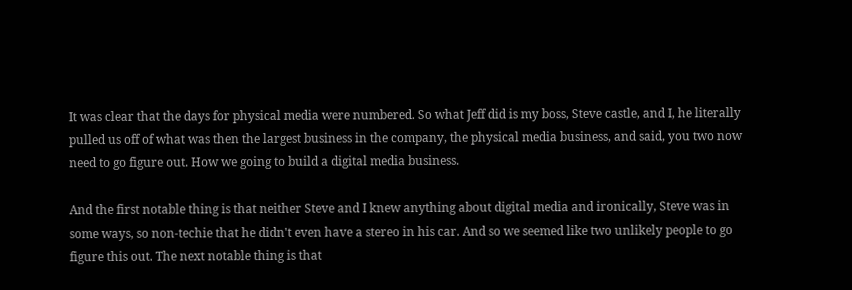It was clear that the days for physical media were numbered. So what Jeff did is my boss, Steve castle, and I, he literally pulled us off of what was then the largest business in the company, the physical media business, and said, you two now need to go figure out. How we going to build a digital media business.

And the first notable thing is that neither Steve and I knew anything about digital media and ironically, Steve was in some ways, so non-techie that he didn't even have a stereo in his car. And so we seemed like two unlikely people to go figure this out. The next notable thing is that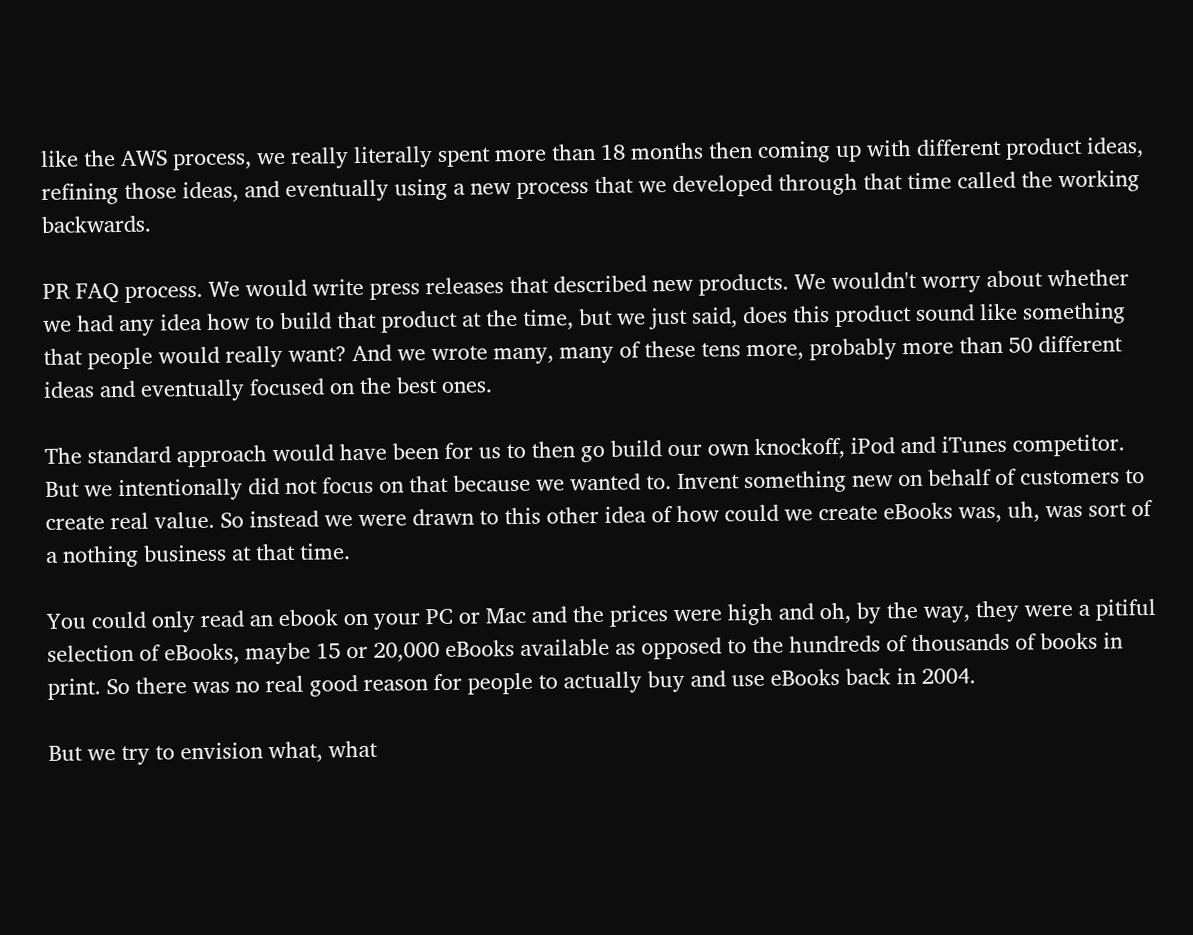like the AWS process, we really literally spent more than 18 months then coming up with different product ideas, refining those ideas, and eventually using a new process that we developed through that time called the working backwards.

PR FAQ process. We would write press releases that described new products. We wouldn't worry about whether we had any idea how to build that product at the time, but we just said, does this product sound like something that people would really want? And we wrote many, many of these tens more, probably more than 50 different ideas and eventually focused on the best ones.

The standard approach would have been for us to then go build our own knockoff, iPod and iTunes competitor. But we intentionally did not focus on that because we wanted to. Invent something new on behalf of customers to create real value. So instead we were drawn to this other idea of how could we create eBooks was, uh, was sort of a nothing business at that time.

You could only read an ebook on your PC or Mac and the prices were high and oh, by the way, they were a pitiful selection of eBooks, maybe 15 or 20,000 eBooks available as opposed to the hundreds of thousands of books in print. So there was no real good reason for people to actually buy and use eBooks back in 2004.

But we try to envision what, what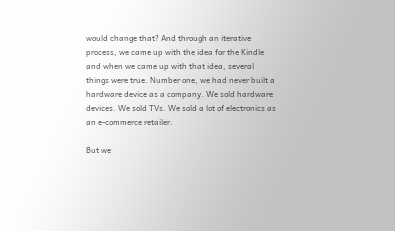would change that? And through an iterative process, we came up with the idea for the Kindle and when we came up with that idea, several things were true. Number one, we had never built a hardware device as a company. We sold hardware devices. We sold TVs. We sold a lot of electronics as an e-commerce retailer.

But we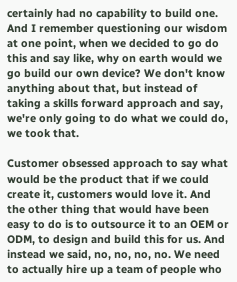certainly had no capability to build one. And I remember questioning our wisdom at one point, when we decided to go do this and say like, why on earth would we go build our own device? We don't know anything about that, but instead of taking a skills forward approach and say, we're only going to do what we could do, we took that.

Customer obsessed approach to say what would be the product that if we could create it, customers would love it. And the other thing that would have been easy to do is to outsource it to an OEM or ODM, to design and build this for us. And instead we said, no, no, no, no. We need to actually hire up a team of people who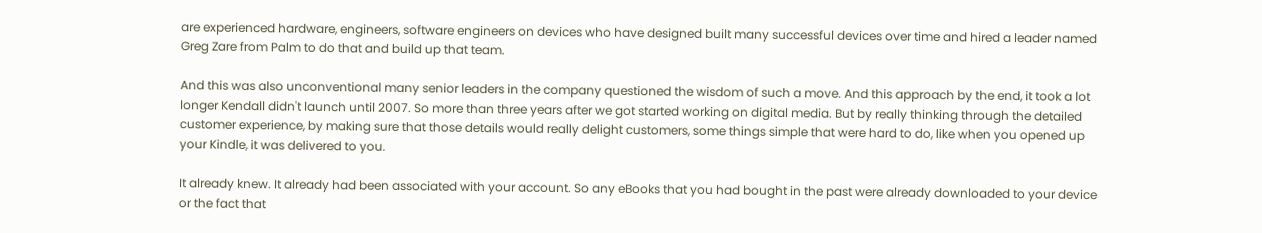are experienced hardware, engineers, software engineers on devices who have designed built many successful devices over time and hired a leader named Greg Zare from Palm to do that and build up that team.

And this was also unconventional many senior leaders in the company questioned the wisdom of such a move. And this approach by the end, it took a lot longer Kendall didn't launch until 2007. So more than three years after we got started working on digital media. But by really thinking through the detailed customer experience, by making sure that those details would really delight customers, some things simple that were hard to do, like when you opened up your Kindle, it was delivered to you.

It already knew. It already had been associated with your account. So any eBooks that you had bought in the past were already downloaded to your device or the fact that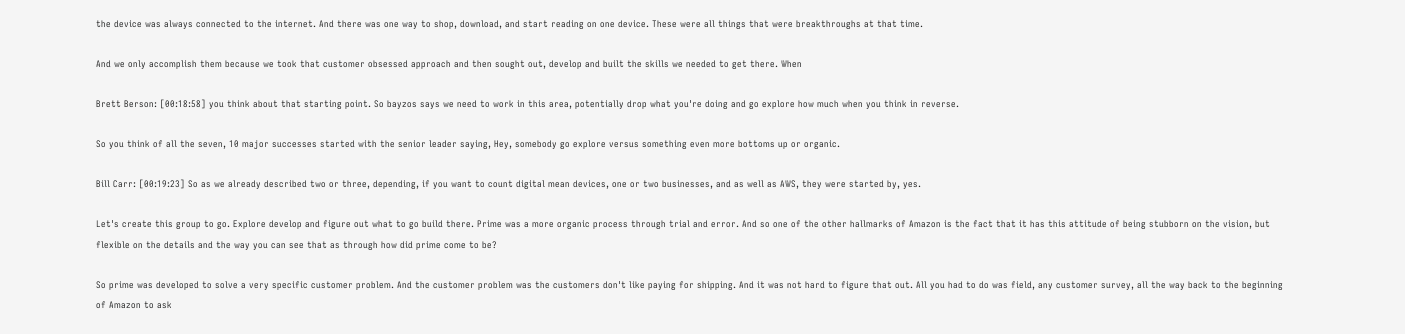the device was always connected to the internet. And there was one way to shop, download, and start reading on one device. These were all things that were breakthroughs at that time.

And we only accomplish them because we took that customer obsessed approach and then sought out, develop and built the skills we needed to get there. When

Brett Berson: [00:18:58] you think about that starting point. So bayzos says we need to work in this area, potentially drop what you're doing and go explore how much when you think in reverse.

So you think of all the seven, 10 major successes started with the senior leader saying, Hey, somebody go explore versus something even more bottoms up or organic.

Bill Carr: [00:19:23] So as we already described two or three, depending, if you want to count digital mean devices, one or two businesses, and as well as AWS, they were started by, yes.

Let's create this group to go. Explore develop and figure out what to go build there. Prime was a more organic process through trial and error. And so one of the other hallmarks of Amazon is the fact that it has this attitude of being stubborn on the vision, but flexible on the details and the way you can see that as through how did prime come to be?

So prime was developed to solve a very specific customer problem. And the customer problem was the customers don't like paying for shipping. And it was not hard to figure that out. All you had to do was field, any customer survey, all the way back to the beginning of Amazon to ask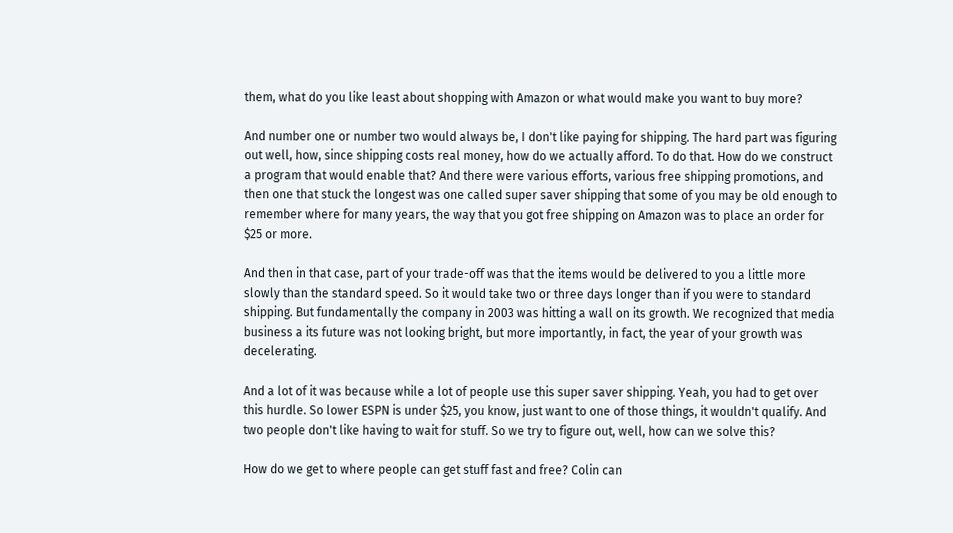them, what do you like least about shopping with Amazon or what would make you want to buy more?

And number one or number two would always be, I don't like paying for shipping. The hard part was figuring out well, how, since shipping costs real money, how do we actually afford. To do that. How do we construct a program that would enable that? And there were various efforts, various free shipping promotions, and then one that stuck the longest was one called super saver shipping that some of you may be old enough to remember where for many years, the way that you got free shipping on Amazon was to place an order for $25 or more.

And then in that case, part of your trade-off was that the items would be delivered to you a little more slowly than the standard speed. So it would take two or three days longer than if you were to standard shipping. But fundamentally the company in 2003 was hitting a wall on its growth. We recognized that media business a its future was not looking bright, but more importantly, in fact, the year of your growth was decelerating.

And a lot of it was because while a lot of people use this super saver shipping. Yeah, you had to get over this hurdle. So lower ESPN is under $25, you know, just want to one of those things, it wouldn't qualify. And two people don't like having to wait for stuff. So we try to figure out, well, how can we solve this?

How do we get to where people can get stuff fast and free? Colin can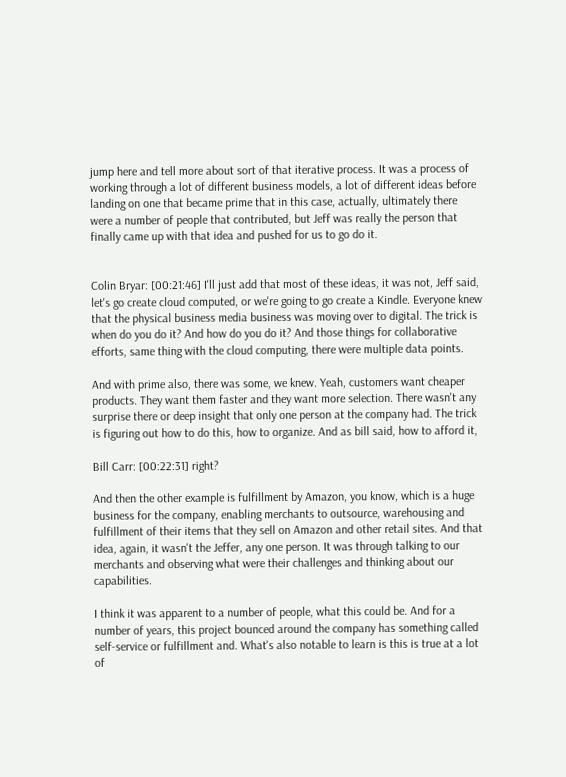jump here and tell more about sort of that iterative process. It was a process of working through a lot of different business models, a lot of different ideas before landing on one that became prime that in this case, actually, ultimately there were a number of people that contributed, but Jeff was really the person that finally came up with that idea and pushed for us to go do it.


Colin Bryar: [00:21:46] I'll just add that most of these ideas, it was not, Jeff said, let's go create cloud computed, or we're going to go create a Kindle. Everyone knew that the physical business media business was moving over to digital. The trick is when do you do it? And how do you do it? And those things for collaborative efforts, same thing with the cloud computing, there were multiple data points.

And with prime also, there was some, we knew. Yeah, customers want cheaper products. They want them faster and they want more selection. There wasn't any surprise there or deep insight that only one person at the company had. The trick is figuring out how to do this, how to organize. And as bill said, how to afford it,

Bill Carr: [00:22:31] right?

And then the other example is fulfillment by Amazon, you know, which is a huge business for the company, enabling merchants to outsource, warehousing and fulfillment of their items that they sell on Amazon and other retail sites. And that idea, again, it wasn't the Jeffer, any one person. It was through talking to our merchants and observing what were their challenges and thinking about our capabilities.

I think it was apparent to a number of people, what this could be. And for a number of years, this project bounced around the company has something called self-service or fulfillment and. What's also notable to learn is this is true at a lot of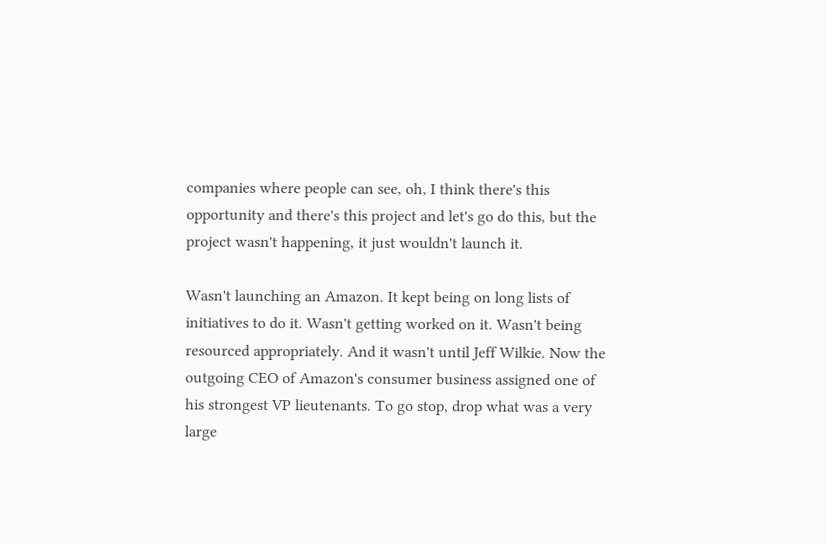companies where people can see, oh, I think there's this opportunity and there's this project and let's go do this, but the project wasn't happening, it just wouldn't launch it.

Wasn't launching an Amazon. It kept being on long lists of initiatives to do it. Wasn't getting worked on it. Wasn't being resourced appropriately. And it wasn't until Jeff Wilkie. Now the outgoing CEO of Amazon's consumer business assigned one of his strongest VP lieutenants. To go stop, drop what was a very large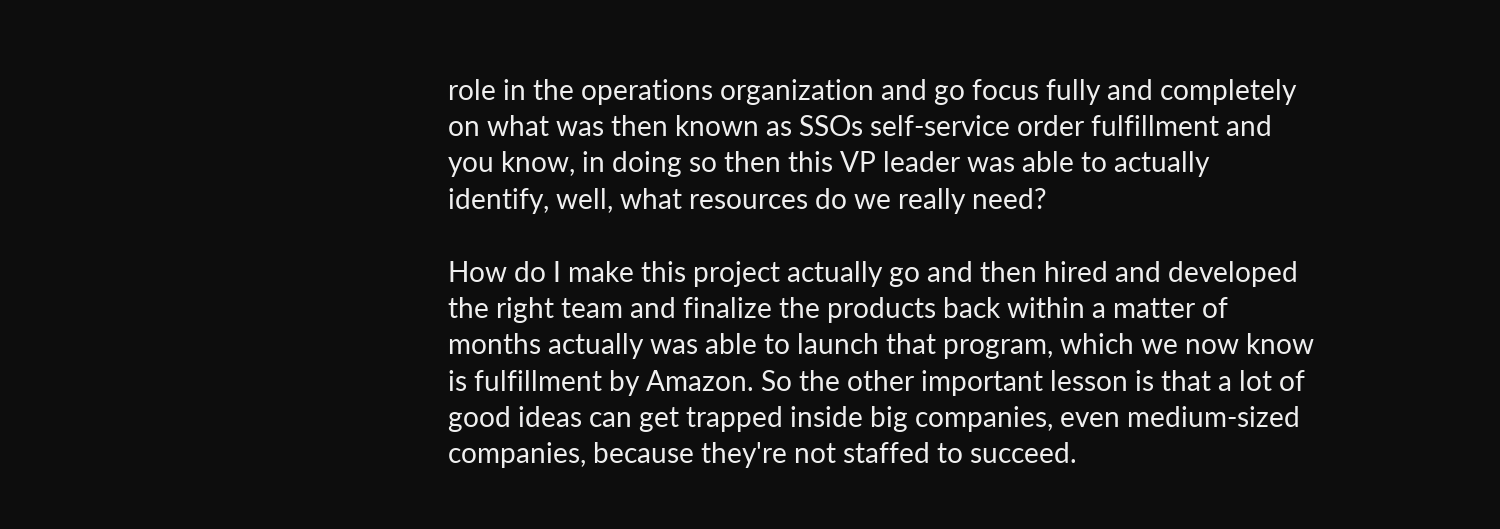role in the operations organization and go focus fully and completely on what was then known as SSOs self-service order fulfillment and you know, in doing so then this VP leader was able to actually identify, well, what resources do we really need?

How do I make this project actually go and then hired and developed the right team and finalize the products back within a matter of months actually was able to launch that program, which we now know is fulfillment by Amazon. So the other important lesson is that a lot of good ideas can get trapped inside big companies, even medium-sized companies, because they're not staffed to succeed.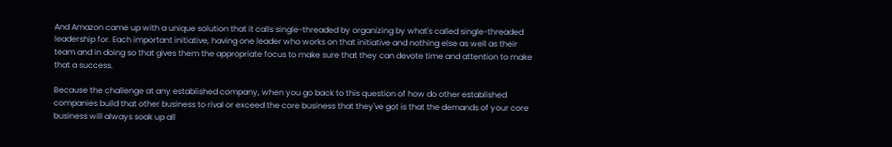And Amazon came up with a unique solution that it calls single-threaded by organizing by what's called single-threaded leadership for. Each important initiative, having one leader who works on that initiative and nothing else as well as their team and in doing so that gives them the appropriate focus to make sure that they can devote time and attention to make that a success.

Because the challenge at any established company, when you go back to this question of how do other established companies build that other business to rival or exceed the core business that they've got is that the demands of your core business will always soak up all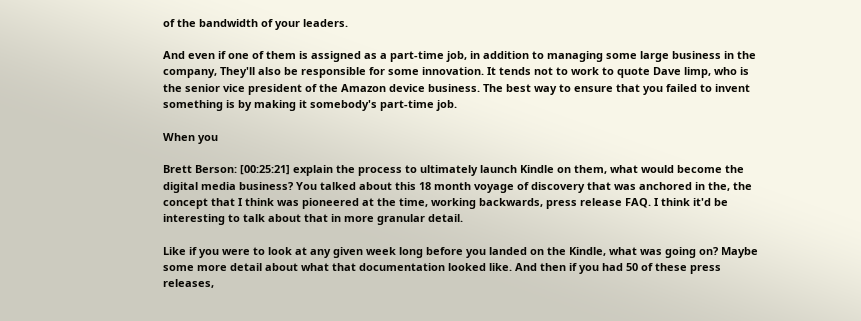of the bandwidth of your leaders.

And even if one of them is assigned as a part-time job, in addition to managing some large business in the company, They'll also be responsible for some innovation. It tends not to work to quote Dave limp, who is the senior vice president of the Amazon device business. The best way to ensure that you failed to invent something is by making it somebody's part-time job.

When you

Brett Berson: [00:25:21] explain the process to ultimately launch Kindle on them, what would become the digital media business? You talked about this 18 month voyage of discovery that was anchored in the, the concept that I think was pioneered at the time, working backwards, press release FAQ. I think it'd be interesting to talk about that in more granular detail.

Like if you were to look at any given week long before you landed on the Kindle, what was going on? Maybe some more detail about what that documentation looked like. And then if you had 50 of these press releases,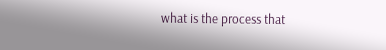what is the process that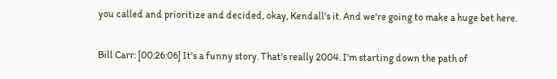you called and prioritize and decided, okay, Kendall's it. And we're going to make a huge bet here.

Bill Carr: [00:26:06] It's a funny story. That's really 2004. I'm starting down the path of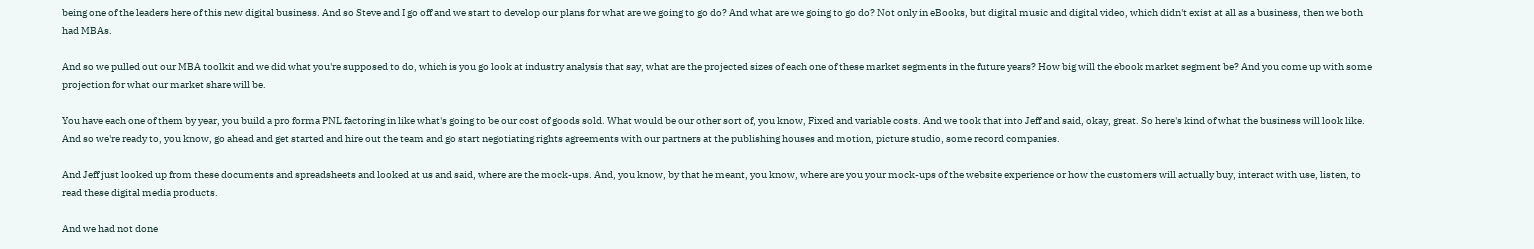being one of the leaders here of this new digital business. And so Steve and I go off and we start to develop our plans for what are we going to go do? And what are we going to go do? Not only in eBooks, but digital music and digital video, which didn't exist at all as a business, then we both had MBAs.

And so we pulled out our MBA toolkit and we did what you're supposed to do, which is you go look at industry analysis that say, what are the projected sizes of each one of these market segments in the future years? How big will the ebook market segment be? And you come up with some projection for what our market share will be.

You have each one of them by year, you build a pro forma PNL factoring in like what's going to be our cost of goods sold. What would be our other sort of, you know, Fixed and variable costs. And we took that into Jeff and said, okay, great. So here's kind of what the business will look like. And so we're ready to, you know, go ahead and get started and hire out the team and go start negotiating rights agreements with our partners at the publishing houses and motion, picture studio, some record companies.

And Jeff just looked up from these documents and spreadsheets and looked at us and said, where are the mock-ups. And, you know, by that he meant, you know, where are you your mock-ups of the website experience or how the customers will actually buy, interact with use, listen, to read these digital media products.

And we had not done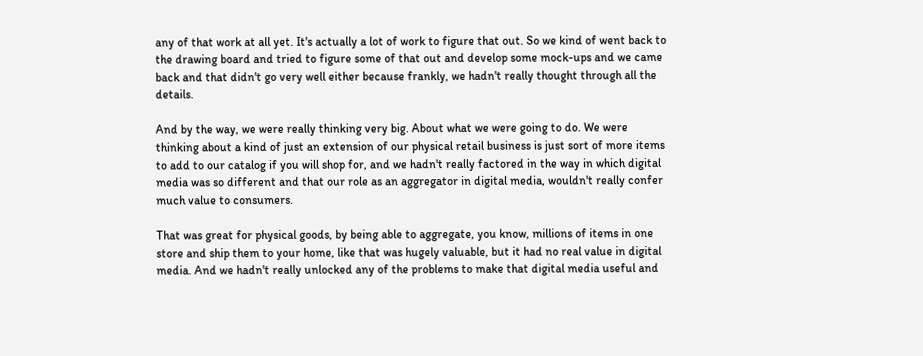any of that work at all yet. It's actually a lot of work to figure that out. So we kind of went back to the drawing board and tried to figure some of that out and develop some mock-ups and we came back and that didn't go very well either because frankly, we hadn't really thought through all the details.

And by the way, we were really thinking very big. About what we were going to do. We were thinking about a kind of just an extension of our physical retail business is just sort of more items to add to our catalog if you will shop for, and we hadn't really factored in the way in which digital media was so different and that our role as an aggregator in digital media, wouldn't really confer much value to consumers.

That was great for physical goods, by being able to aggregate, you know, millions of items in one store and ship them to your home, like that was hugely valuable, but it had no real value in digital media. And we hadn't really unlocked any of the problems to make that digital media useful and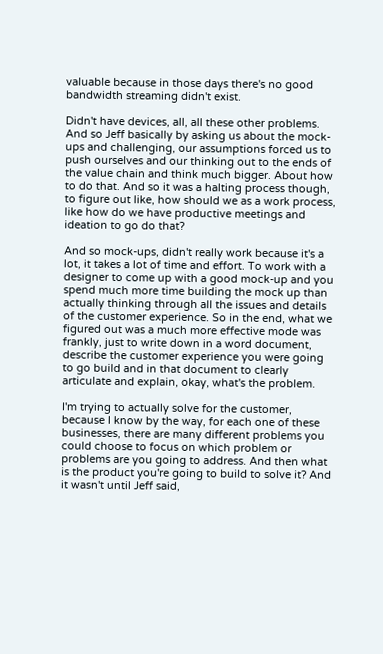valuable because in those days there's no good bandwidth streaming didn't exist.

Didn't have devices, all, all these other problems. And so Jeff basically by asking us about the mock-ups and challenging, our assumptions forced us to push ourselves and our thinking out to the ends of the value chain and think much bigger. About how to do that. And so it was a halting process though, to figure out like, how should we as a work process, like how do we have productive meetings and ideation to go do that?

And so mock-ups, didn't really work because it's a lot, it takes a lot of time and effort. To work with a designer to come up with a good mock-up and you spend much more time building the mock up than actually thinking through all the issues and details of the customer experience. So in the end, what we figured out was a much more effective mode was frankly, just to write down in a word document, describe the customer experience you were going to go build and in that document to clearly articulate and explain, okay, what's the problem.

I'm trying to actually solve for the customer, because I know by the way, for each one of these businesses, there are many different problems you could choose to focus on which problem or problems are you going to address. And then what is the product you're going to build to solve it? And it wasn't until Jeff said,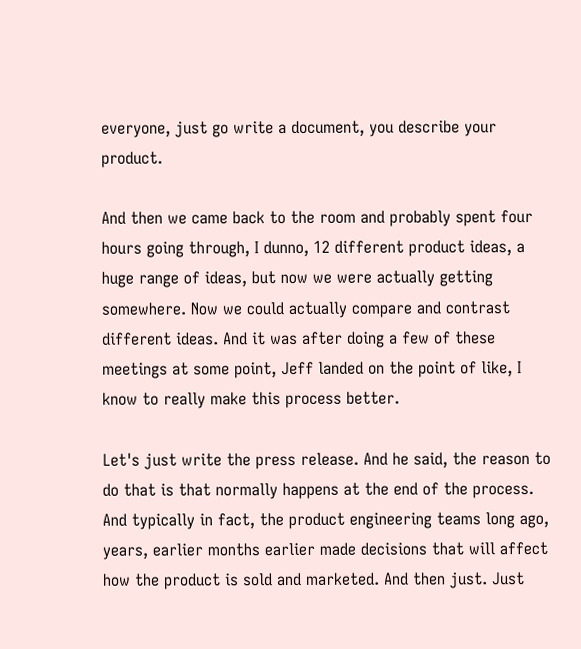everyone, just go write a document, you describe your product.

And then we came back to the room and probably spent four hours going through, I dunno, 12 different product ideas, a huge range of ideas, but now we were actually getting somewhere. Now we could actually compare and contrast different ideas. And it was after doing a few of these meetings at some point, Jeff landed on the point of like, I know to really make this process better.

Let's just write the press release. And he said, the reason to do that is that normally happens at the end of the process. And typically in fact, the product engineering teams long ago, years, earlier months earlier made decisions that will affect how the product is sold and marketed. And then just. Just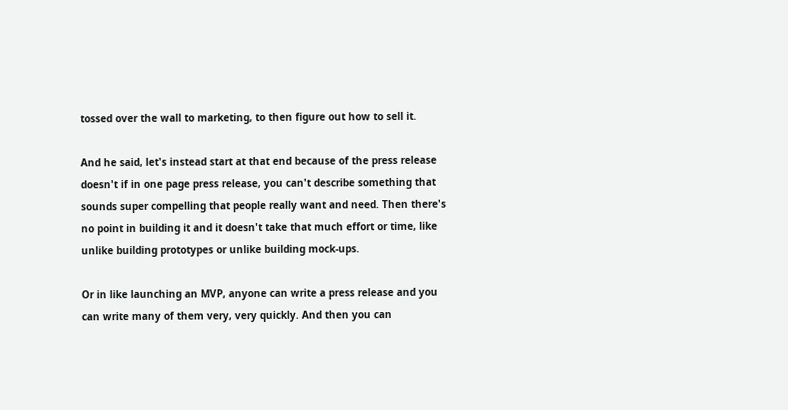tossed over the wall to marketing, to then figure out how to sell it.

And he said, let's instead start at that end because of the press release doesn't if in one page press release, you can't describe something that sounds super compelling that people really want and need. Then there's no point in building it and it doesn't take that much effort or time, like unlike building prototypes or unlike building mock-ups.

Or in like launching an MVP, anyone can write a press release and you can write many of them very, very quickly. And then you can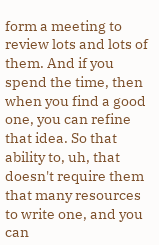form a meeting to review lots and lots of them. And if you spend the time, then when you find a good one, you can refine that idea. So that ability to, uh, that doesn't require them that many resources to write one, and you can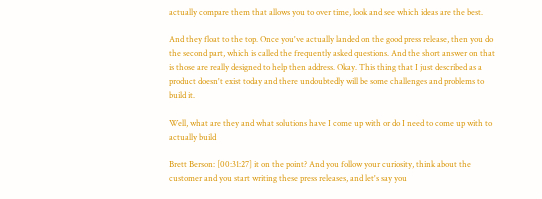actually compare them that allows you to over time, look and see which ideas are the best.

And they float to the top. Once you've actually landed on the good press release, then you do the second part, which is called the frequently asked questions. And the short answer on that is those are really designed to help then address. Okay. This thing that I just described as a product doesn't exist today and there undoubtedly will be some challenges and problems to build it.

Well, what are they and what solutions have I come up with or do I need to come up with to actually build

Brett Berson: [00:31:27] it on the point? And you follow your curiosity, think about the customer and you start writing these press releases, and let's say you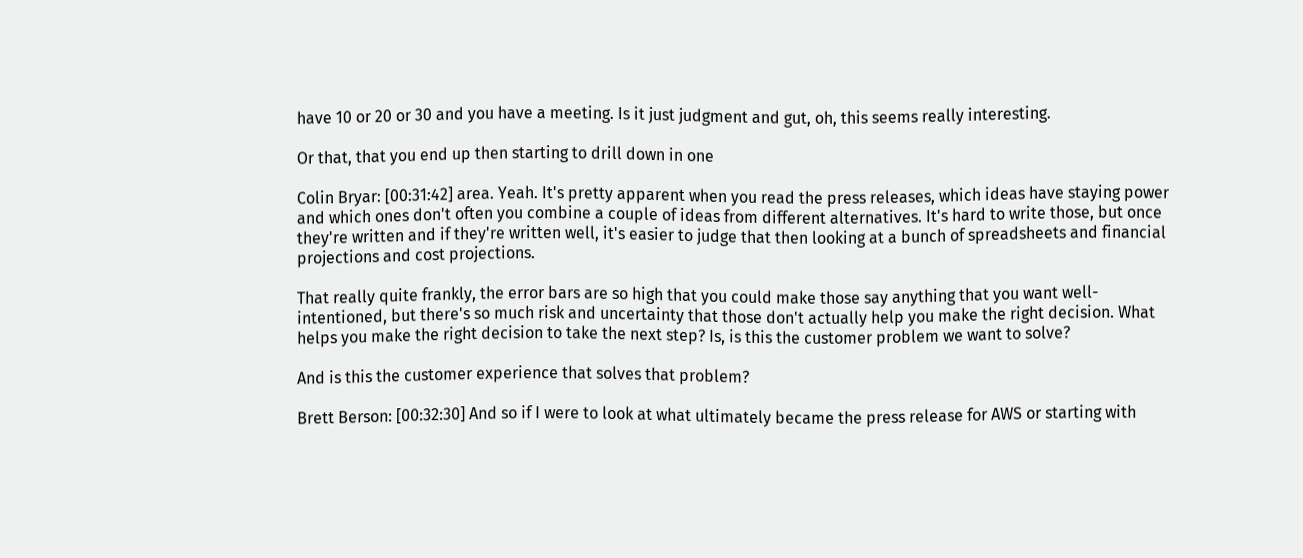have 10 or 20 or 30 and you have a meeting. Is it just judgment and gut, oh, this seems really interesting.

Or that, that you end up then starting to drill down in one

Colin Bryar: [00:31:42] area. Yeah. It's pretty apparent when you read the press releases, which ideas have staying power and which ones don't often you combine a couple of ideas from different alternatives. It's hard to write those, but once they're written and if they're written well, it's easier to judge that then looking at a bunch of spreadsheets and financial projections and cost projections.

That really quite frankly, the error bars are so high that you could make those say anything that you want well-intentioned, but there's so much risk and uncertainty that those don't actually help you make the right decision. What helps you make the right decision to take the next step? Is, is this the customer problem we want to solve?

And is this the customer experience that solves that problem?

Brett Berson: [00:32:30] And so if I were to look at what ultimately became the press release for AWS or starting with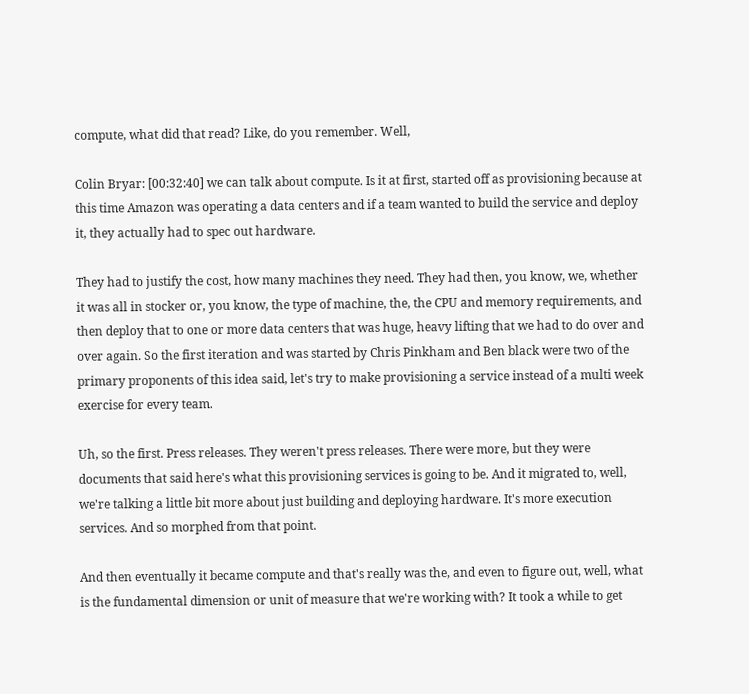compute, what did that read? Like, do you remember. Well,

Colin Bryar: [00:32:40] we can talk about compute. Is it at first, started off as provisioning because at this time Amazon was operating a data centers and if a team wanted to build the service and deploy it, they actually had to spec out hardware.

They had to justify the cost, how many machines they need. They had then, you know, we, whether it was all in stocker or, you know, the type of machine, the, the CPU and memory requirements, and then deploy that to one or more data centers that was huge, heavy lifting that we had to do over and over again. So the first iteration and was started by Chris Pinkham and Ben black were two of the primary proponents of this idea said, let's try to make provisioning a service instead of a multi week exercise for every team.

Uh, so the first. Press releases. They weren't press releases. There were more, but they were documents that said here's what this provisioning services is going to be. And it migrated to, well, we're talking a little bit more about just building and deploying hardware. It's more execution services. And so morphed from that point.

And then eventually it became compute and that's really was the, and even to figure out, well, what is the fundamental dimension or unit of measure that we're working with? It took a while to get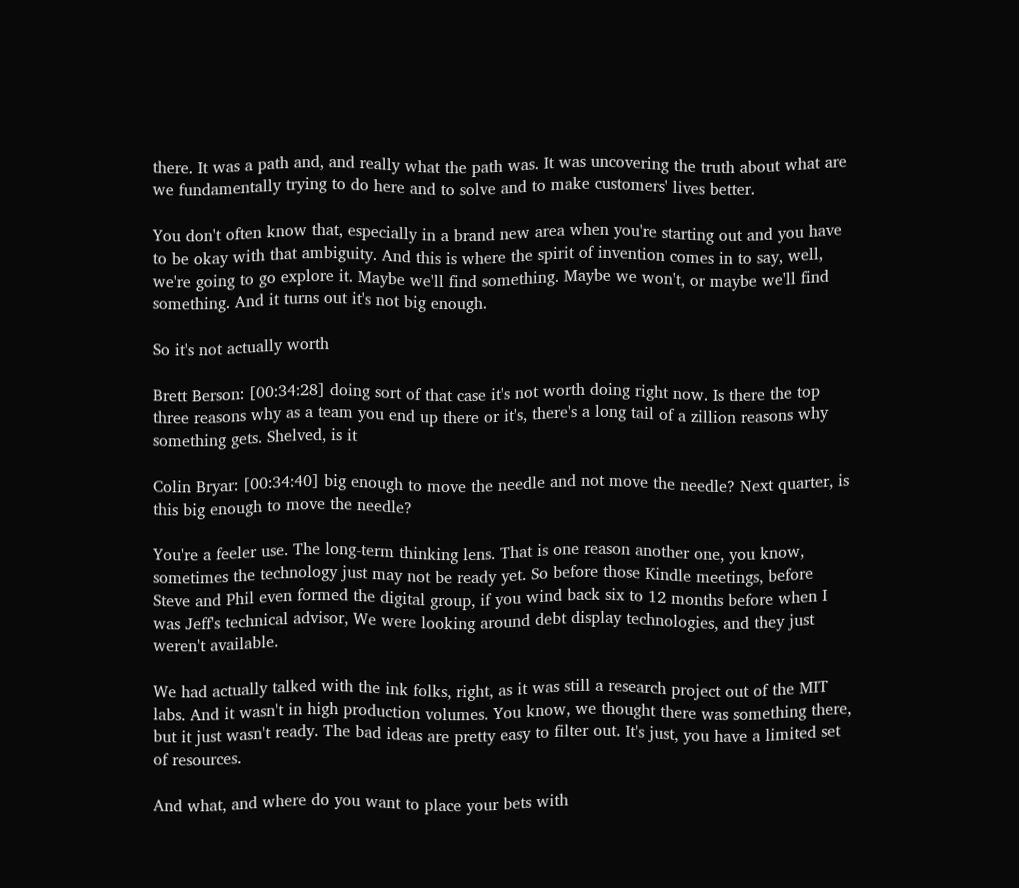there. It was a path and, and really what the path was. It was uncovering the truth about what are we fundamentally trying to do here and to solve and to make customers' lives better.

You don't often know that, especially in a brand new area when you're starting out and you have to be okay with that ambiguity. And this is where the spirit of invention comes in to say, well, we're going to go explore it. Maybe we'll find something. Maybe we won't, or maybe we'll find something. And it turns out it's not big enough.

So it's not actually worth

Brett Berson: [00:34:28] doing sort of that case it's not worth doing right now. Is there the top three reasons why as a team you end up there or it's, there's a long tail of a zillion reasons why something gets. Shelved, is it

Colin Bryar: [00:34:40] big enough to move the needle and not move the needle? Next quarter, is this big enough to move the needle?

You're a feeler use. The long-term thinking lens. That is one reason another one, you know, sometimes the technology just may not be ready yet. So before those Kindle meetings, before Steve and Phil even formed the digital group, if you wind back six to 12 months before when I was Jeff's technical advisor, We were looking around debt display technologies, and they just weren't available.

We had actually talked with the ink folks, right, as it was still a research project out of the MIT labs. And it wasn't in high production volumes. You know, we thought there was something there, but it just wasn't ready. The bad ideas are pretty easy to filter out. It's just, you have a limited set of resources.

And what, and where do you want to place your bets with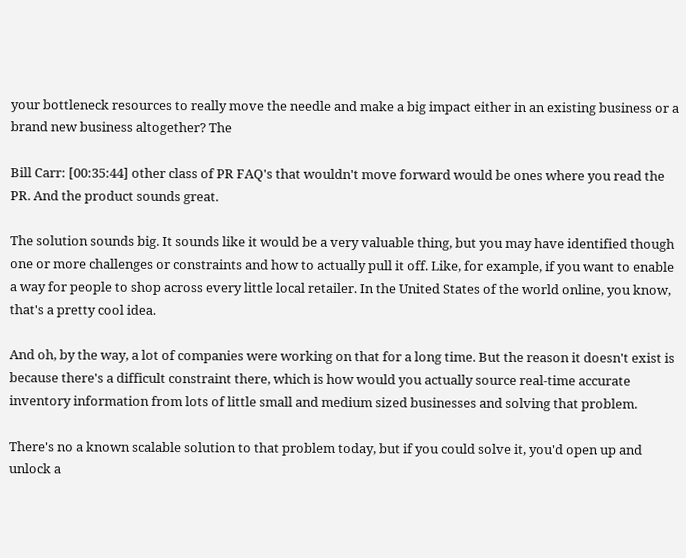your bottleneck resources to really move the needle and make a big impact either in an existing business or a brand new business altogether? The

Bill Carr: [00:35:44] other class of PR FAQ's that wouldn't move forward would be ones where you read the PR. And the product sounds great.

The solution sounds big. It sounds like it would be a very valuable thing, but you may have identified though one or more challenges or constraints and how to actually pull it off. Like, for example, if you want to enable a way for people to shop across every little local retailer. In the United States of the world online, you know, that's a pretty cool idea.

And oh, by the way, a lot of companies were working on that for a long time. But the reason it doesn't exist is because there's a difficult constraint there, which is how would you actually source real-time accurate inventory information from lots of little small and medium sized businesses and solving that problem.

There's no a known scalable solution to that problem today, but if you could solve it, you'd open up and unlock a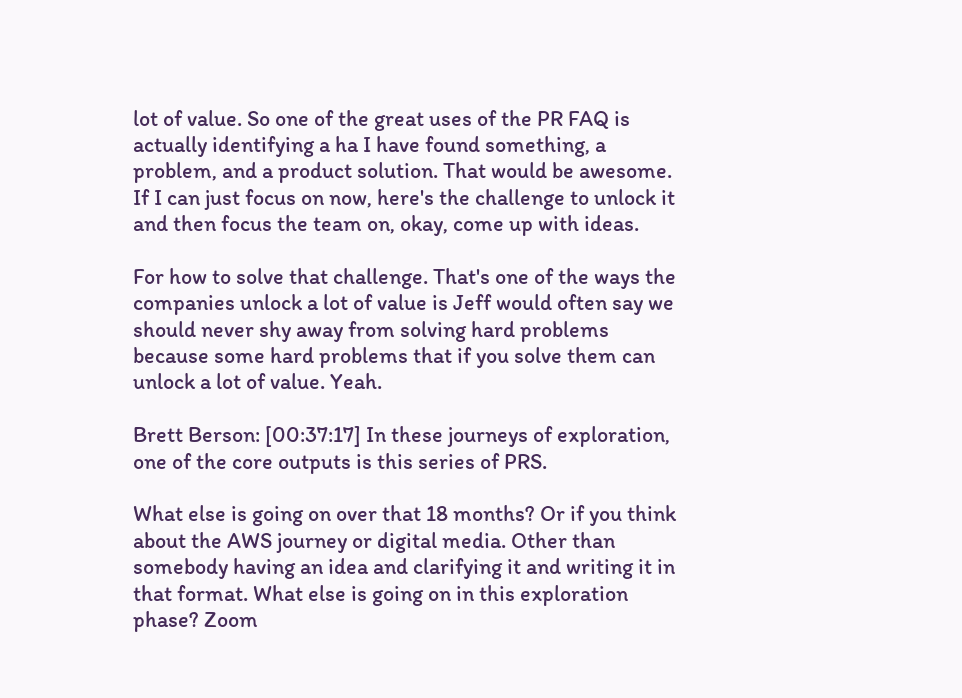lot of value. So one of the great uses of the PR FAQ is actually identifying a ha I have found something, a problem, and a product solution. That would be awesome. If I can just focus on now, here's the challenge to unlock it and then focus the team on, okay, come up with ideas.

For how to solve that challenge. That's one of the ways the companies unlock a lot of value is Jeff would often say we should never shy away from solving hard problems because some hard problems that if you solve them can unlock a lot of value. Yeah.

Brett Berson: [00:37:17] In these journeys of exploration, one of the core outputs is this series of PRS.

What else is going on over that 18 months? Or if you think about the AWS journey or digital media. Other than somebody having an idea and clarifying it and writing it in that format. What else is going on in this exploration phase? Zoom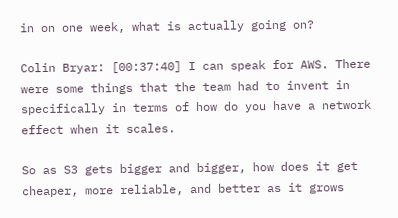in on one week, what is actually going on?

Colin Bryar: [00:37:40] I can speak for AWS. There were some things that the team had to invent in specifically in terms of how do you have a network effect when it scales.

So as S3 gets bigger and bigger, how does it get cheaper, more reliable, and better as it grows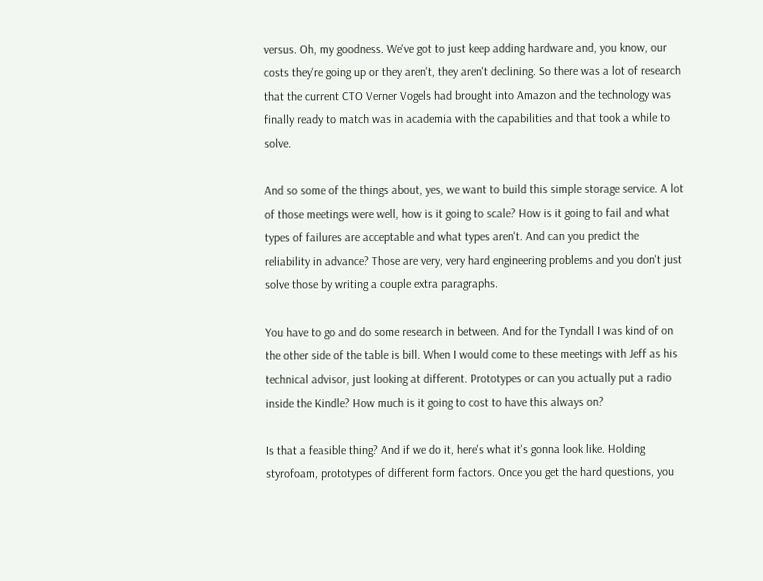versus. Oh, my goodness. We've got to just keep adding hardware and, you know, our costs they're going up or they aren't, they aren't declining. So there was a lot of research that the current CTO Verner Vogels had brought into Amazon and the technology was finally ready to match was in academia with the capabilities and that took a while to solve.

And so some of the things about, yes, we want to build this simple storage service. A lot of those meetings were well, how is it going to scale? How is it going to fail and what types of failures are acceptable and what types aren't. And can you predict the reliability in advance? Those are very, very hard engineering problems and you don't just solve those by writing a couple extra paragraphs.

You have to go and do some research in between. And for the Tyndall I was kind of on the other side of the table is bill. When I would come to these meetings with Jeff as his technical advisor, just looking at different. Prototypes or can you actually put a radio inside the Kindle? How much is it going to cost to have this always on?

Is that a feasible thing? And if we do it, here's what it's gonna look like. Holding styrofoam, prototypes of different form factors. Once you get the hard questions, you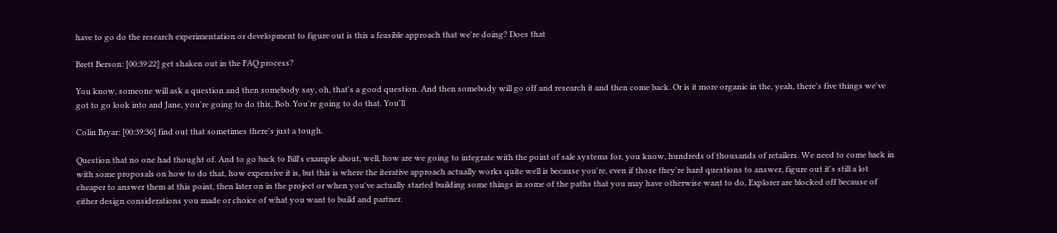have to go do the research experimentation or development to figure out is this a feasible approach that we're doing? Does that

Brett Berson: [00:39:22] get shaken out in the FAQ process?

You know, someone will ask a question and then somebody say, oh, that's a good question. And then somebody will go off and research it and then come back. Or is it more organic in the, yeah, there's five things we've got to go look into and Jane, you're going to do this, Bob. You're going to do that. You'll

Colin Bryar: [00:39:36] find out that sometimes there's just a tough.

Question that no one had thought of. And to go back to Bill's example about, well, how are we going to integrate with the point of sale systems for, you know, hundreds of thousands of retailers. We need to come back in with some proposals on how to do that, how expensive it is, but this is where the iterative approach actually works quite well is because you're, even if those they're hard questions to answer, figure out it's still a lot cheaper to answer them at this point, then later on in the project or when you've actually started building some things in some of the paths that you may have otherwise want to do, Explorer are blocked off because of either design considerations you made or choice of what you want to build and partner.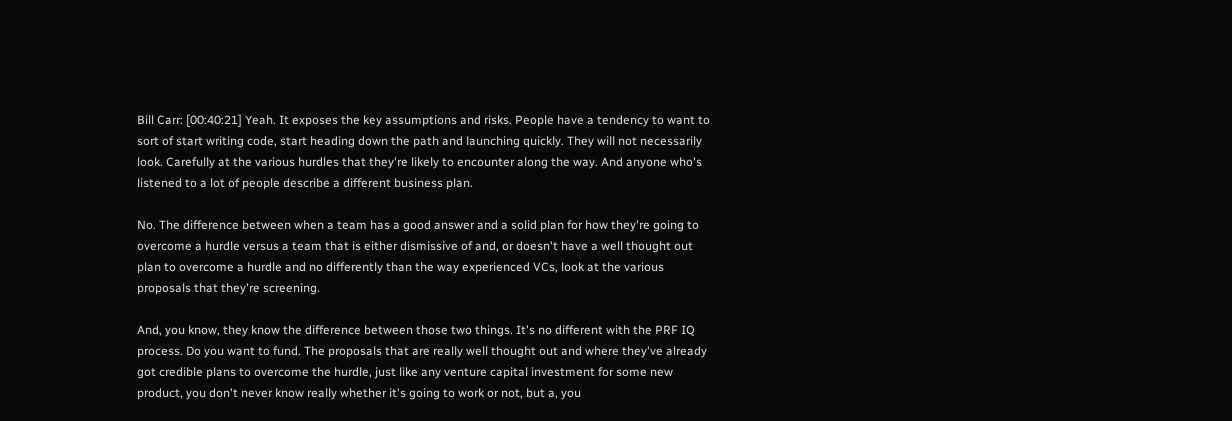Bill Carr: [00:40:21] Yeah. It exposes the key assumptions and risks. People have a tendency to want to sort of start writing code, start heading down the path and launching quickly. They will not necessarily look. Carefully at the various hurdles that they're likely to encounter along the way. And anyone who's listened to a lot of people describe a different business plan.

No. The difference between when a team has a good answer and a solid plan for how they're going to overcome a hurdle versus a team that is either dismissive of and, or doesn't have a well thought out plan to overcome a hurdle and no differently than the way experienced VCs, look at the various proposals that they're screening.

And, you know, they know the difference between those two things. It's no different with the PRF IQ process. Do you want to fund. The proposals that are really well thought out and where they've already got credible plans to overcome the hurdle, just like any venture capital investment for some new product, you don't never know really whether it's going to work or not, but a, you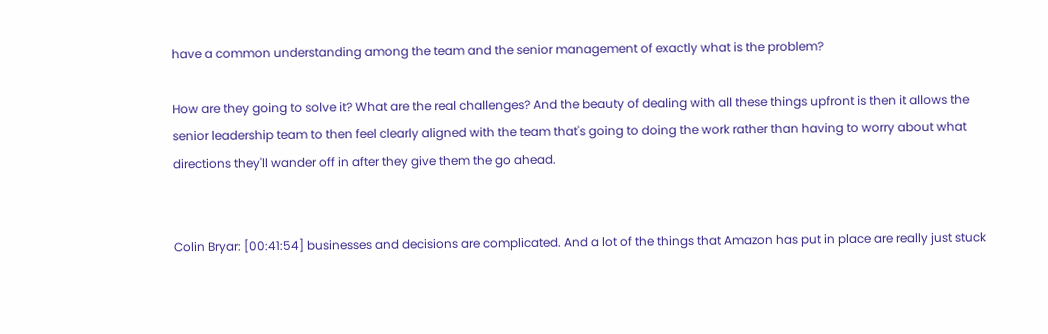have a common understanding among the team and the senior management of exactly what is the problem?

How are they going to solve it? What are the real challenges? And the beauty of dealing with all these things upfront is then it allows the senior leadership team to then feel clearly aligned with the team that's going to doing the work rather than having to worry about what directions they'll wander off in after they give them the go ahead.


Colin Bryar: [00:41:54] businesses and decisions are complicated. And a lot of the things that Amazon has put in place are really just stuck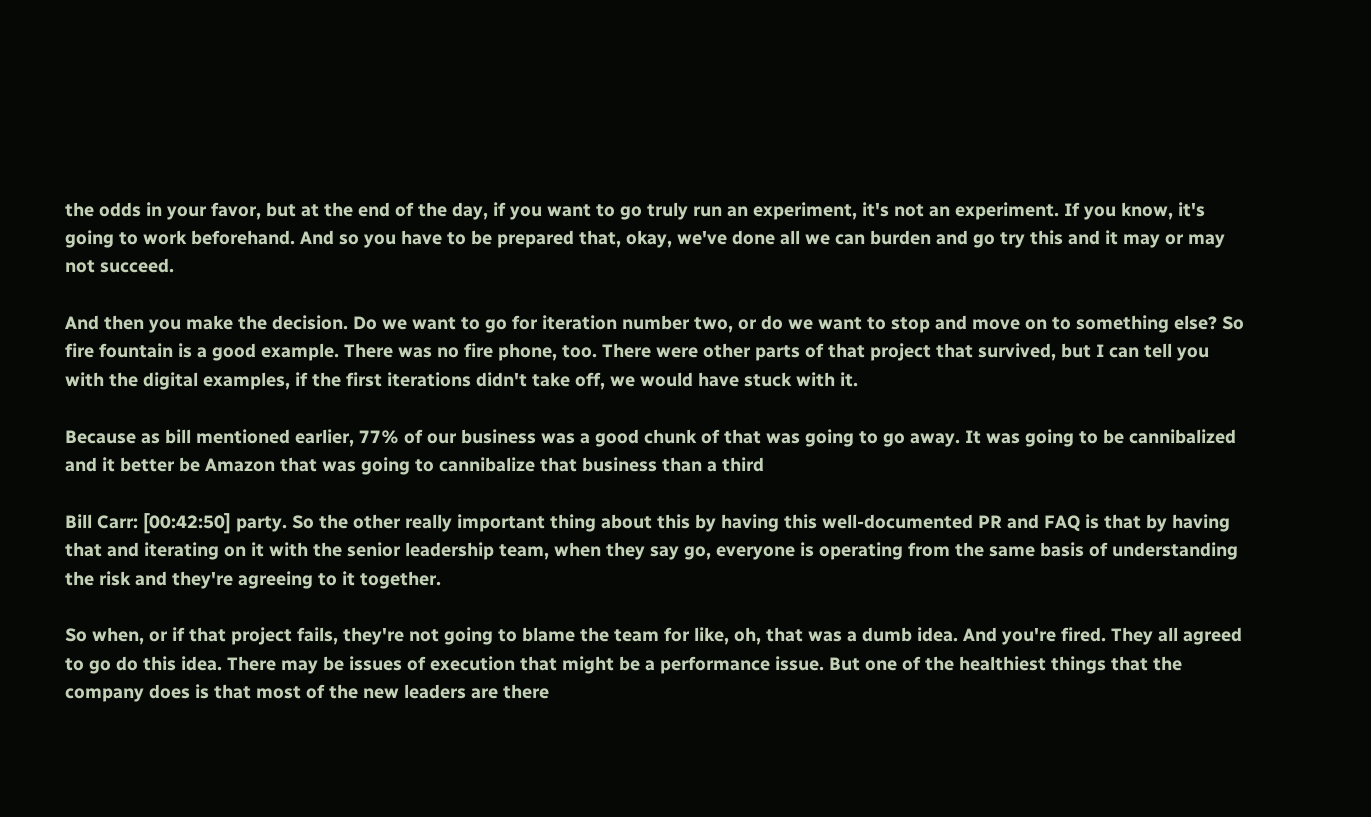the odds in your favor, but at the end of the day, if you want to go truly run an experiment, it's not an experiment. If you know, it's going to work beforehand. And so you have to be prepared that, okay, we've done all we can burden and go try this and it may or may not succeed.

And then you make the decision. Do we want to go for iteration number two, or do we want to stop and move on to something else? So fire fountain is a good example. There was no fire phone, too. There were other parts of that project that survived, but I can tell you with the digital examples, if the first iterations didn't take off, we would have stuck with it.

Because as bill mentioned earlier, 77% of our business was a good chunk of that was going to go away. It was going to be cannibalized and it better be Amazon that was going to cannibalize that business than a third

Bill Carr: [00:42:50] party. So the other really important thing about this by having this well-documented PR and FAQ is that by having that and iterating on it with the senior leadership team, when they say go, everyone is operating from the same basis of understanding the risk and they're agreeing to it together.

So when, or if that project fails, they're not going to blame the team for like, oh, that was a dumb idea. And you're fired. They all agreed to go do this idea. There may be issues of execution that might be a performance issue. But one of the healthiest things that the company does is that most of the new leaders are there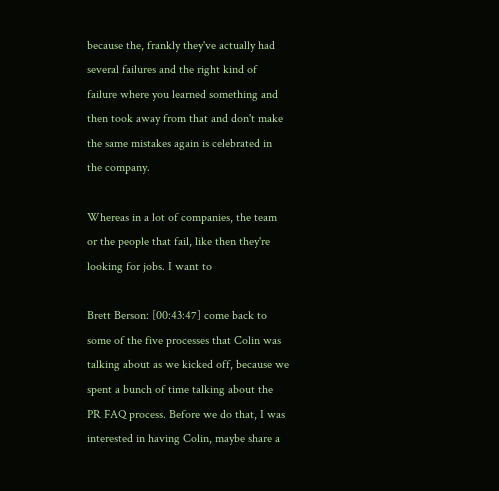because the, frankly they've actually had several failures and the right kind of failure where you learned something and then took away from that and don't make the same mistakes again is celebrated in the company.

Whereas in a lot of companies, the team or the people that fail, like then they're looking for jobs. I want to

Brett Berson: [00:43:47] come back to some of the five processes that Colin was talking about as we kicked off, because we spent a bunch of time talking about the PR FAQ process. Before we do that, I was interested in having Colin, maybe share a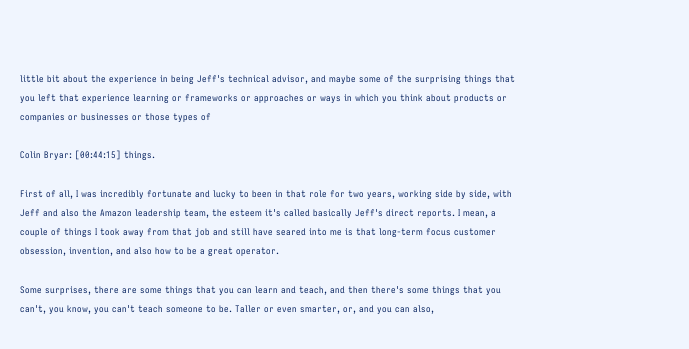little bit about the experience in being Jeff's technical advisor, and maybe some of the surprising things that you left that experience learning or frameworks or approaches or ways in which you think about products or companies or businesses or those types of

Colin Bryar: [00:44:15] things.

First of all, I was incredibly fortunate and lucky to been in that role for two years, working side by side, with Jeff and also the Amazon leadership team, the esteem it's called basically Jeff's direct reports. I mean, a couple of things I took away from that job and still have seared into me is that long-term focus customer obsession, invention, and also how to be a great operator.

Some surprises, there are some things that you can learn and teach, and then there's some things that you can't, you know, you can't teach someone to be. Taller or even smarter, or, and you can also,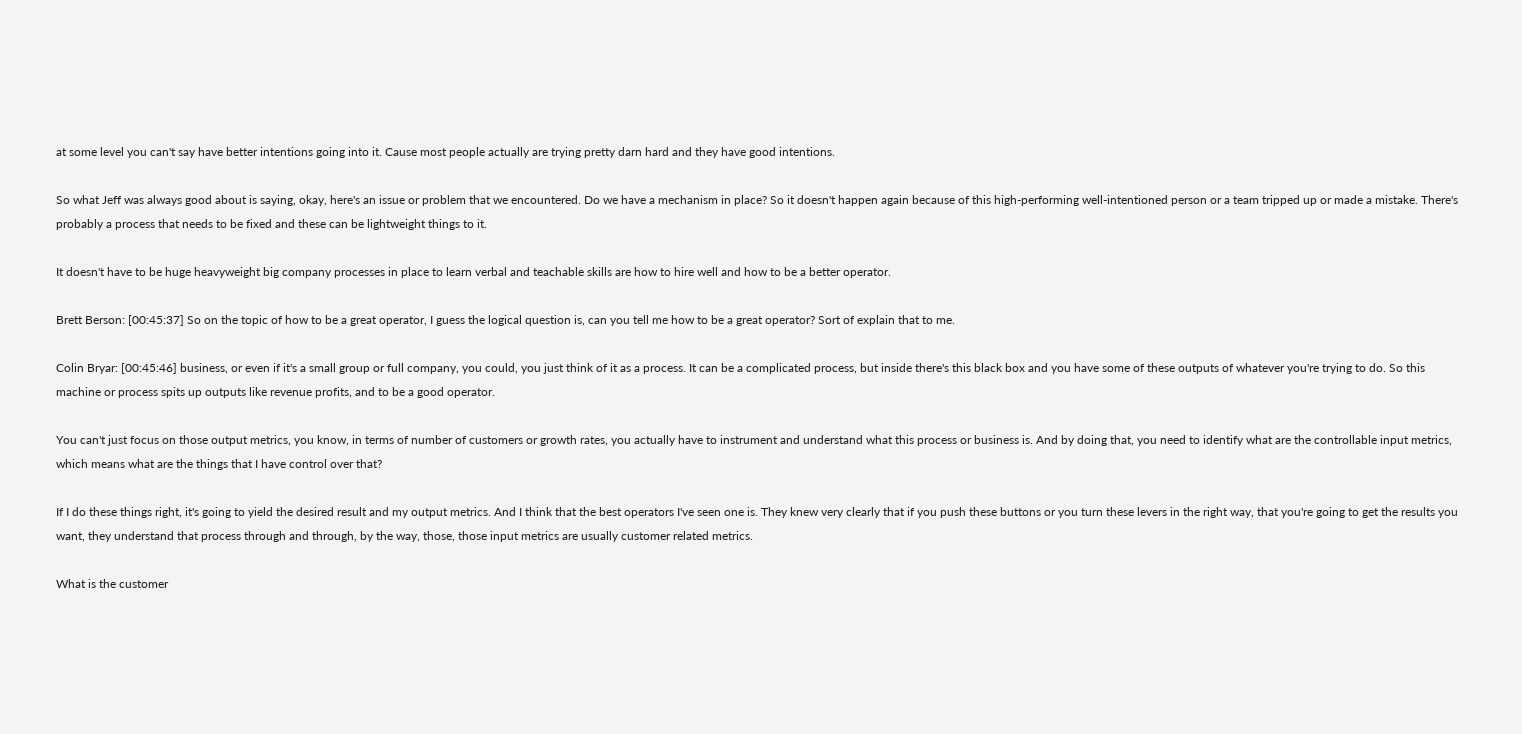at some level you can't say have better intentions going into it. Cause most people actually are trying pretty darn hard and they have good intentions.

So what Jeff was always good about is saying, okay, here's an issue or problem that we encountered. Do we have a mechanism in place? So it doesn't happen again because of this high-performing well-intentioned person or a team tripped up or made a mistake. There's probably a process that needs to be fixed and these can be lightweight things to it.

It doesn't have to be huge heavyweight big company processes in place to learn verbal and teachable skills are how to hire well and how to be a better operator.

Brett Berson: [00:45:37] So on the topic of how to be a great operator, I guess the logical question is, can you tell me how to be a great operator? Sort of explain that to me.

Colin Bryar: [00:45:46] business, or even if it's a small group or full company, you could, you just think of it as a process. It can be a complicated process, but inside there's this black box and you have some of these outputs of whatever you're trying to do. So this machine or process spits up outputs like revenue profits, and to be a good operator.

You can't just focus on those output metrics, you know, in terms of number of customers or growth rates, you actually have to instrument and understand what this process or business is. And by doing that, you need to identify what are the controllable input metrics, which means what are the things that I have control over that?

If I do these things right, it's going to yield the desired result and my output metrics. And I think that the best operators I've seen one is. They knew very clearly that if you push these buttons or you turn these levers in the right way, that you're going to get the results you want, they understand that process through and through, by the way, those, those input metrics are usually customer related metrics.

What is the customer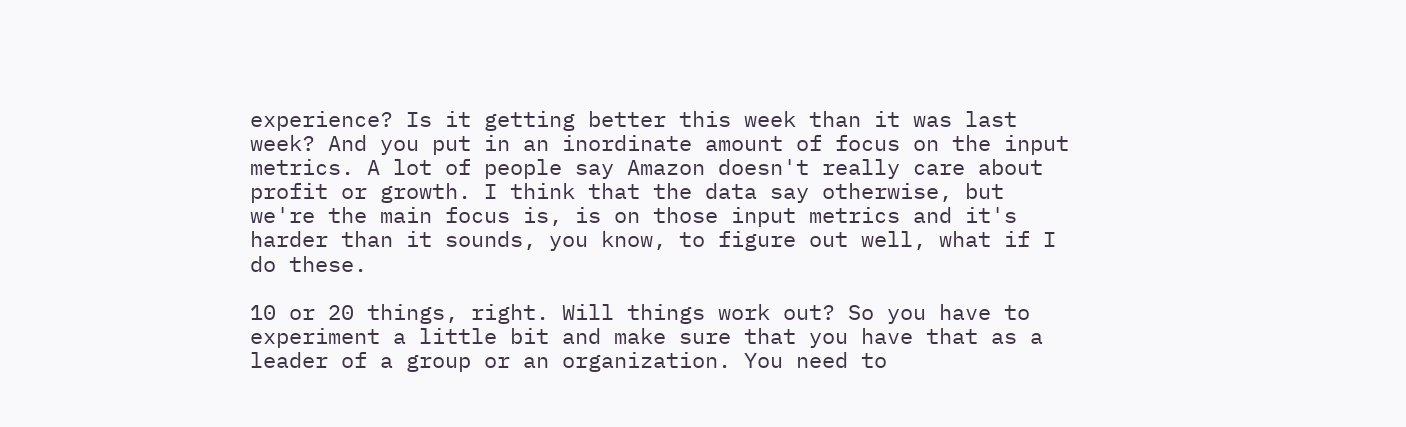experience? Is it getting better this week than it was last week? And you put in an inordinate amount of focus on the input metrics. A lot of people say Amazon doesn't really care about profit or growth. I think that the data say otherwise, but we're the main focus is, is on those input metrics and it's harder than it sounds, you know, to figure out well, what if I do these.

10 or 20 things, right. Will things work out? So you have to experiment a little bit and make sure that you have that as a leader of a group or an organization. You need to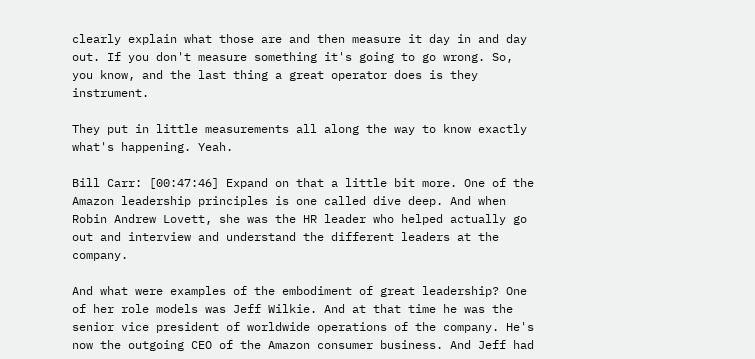clearly explain what those are and then measure it day in and day out. If you don't measure something it's going to go wrong. So, you know, and the last thing a great operator does is they instrument.

They put in little measurements all along the way to know exactly what's happening. Yeah.

Bill Carr: [00:47:46] Expand on that a little bit more. One of the Amazon leadership principles is one called dive deep. And when Robin Andrew Lovett, she was the HR leader who helped actually go out and interview and understand the different leaders at the company.

And what were examples of the embodiment of great leadership? One of her role models was Jeff Wilkie. And at that time he was the senior vice president of worldwide operations of the company. He's now the outgoing CEO of the Amazon consumer business. And Jeff had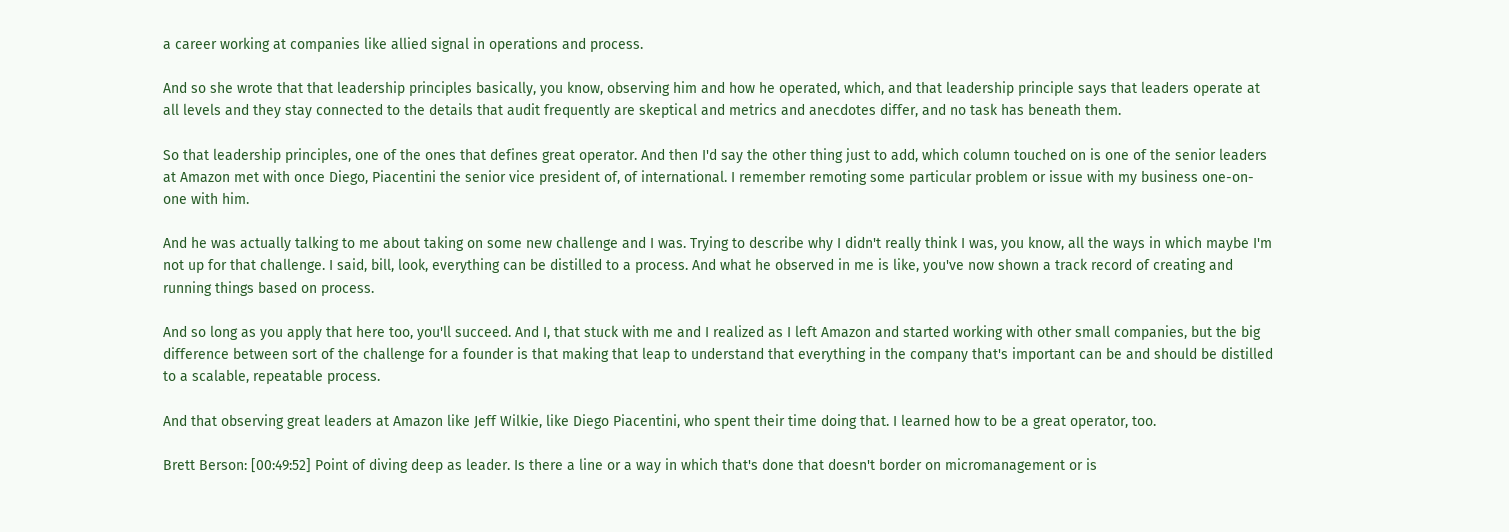a career working at companies like allied signal in operations and process.

And so she wrote that that leadership principles basically, you know, observing him and how he operated, which, and that leadership principle says that leaders operate at all levels and they stay connected to the details that audit frequently are skeptical and metrics and anecdotes differ, and no task has beneath them.

So that leadership principles, one of the ones that defines great operator. And then I'd say the other thing just to add, which column touched on is one of the senior leaders at Amazon met with once Diego, Piacentini the senior vice president of, of international. I remember remoting some particular problem or issue with my business one-on-one with him.

And he was actually talking to me about taking on some new challenge and I was. Trying to describe why I didn't really think I was, you know, all the ways in which maybe I'm not up for that challenge. I said, bill, look, everything can be distilled to a process. And what he observed in me is like, you've now shown a track record of creating and running things based on process.

And so long as you apply that here too, you'll succeed. And I, that stuck with me and I realized as I left Amazon and started working with other small companies, but the big difference between sort of the challenge for a founder is that making that leap to understand that everything in the company that's important can be and should be distilled to a scalable, repeatable process.

And that observing great leaders at Amazon like Jeff Wilkie, like Diego Piacentini, who spent their time doing that. I learned how to be a great operator, too.

Brett Berson: [00:49:52] Point of diving deep as leader. Is there a line or a way in which that's done that doesn't border on micromanagement or is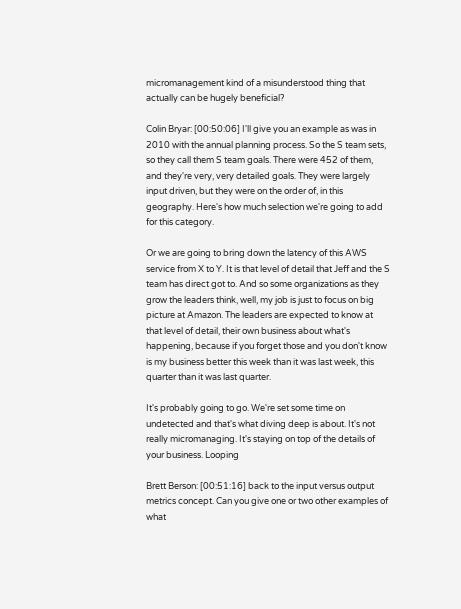micromanagement kind of a misunderstood thing that actually can be hugely beneficial?

Colin Bryar: [00:50:06] I'll give you an example as was in 2010 with the annual planning process. So the S team sets, so they call them S team goals. There were 452 of them, and they're very, very detailed goals. They were largely input driven, but they were on the order of, in this geography. Here's how much selection we're going to add for this category.

Or we are going to bring down the latency of this AWS service from X to Y. It is that level of detail that Jeff and the S team has direct got to. And so some organizations as they grow the leaders think, well, my job is just to focus on big picture at Amazon. The leaders are expected to know at that level of detail, their own business about what's happening, because if you forget those and you don't know is my business better this week than it was last week, this quarter than it was last quarter.

It's probably going to go. We're set some time on undetected and that's what diving deep is about. It's not really micromanaging. It's staying on top of the details of your business. Looping

Brett Berson: [00:51:16] back to the input versus output metrics concept. Can you give one or two other examples of what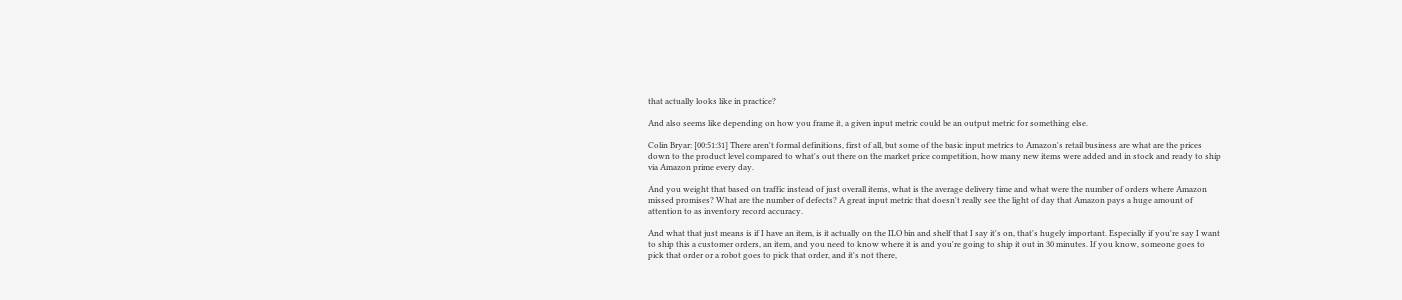that actually looks like in practice?

And also seems like depending on how you frame it, a given input metric could be an output metric for something else.

Colin Bryar: [00:51:31] There aren't formal definitions, first of all, but some of the basic input metrics to Amazon's retail business are what are the prices down to the product level compared to what's out there on the market price competition, how many new items were added and in stock and ready to ship via Amazon prime every day.

And you weight that based on traffic instead of just overall items, what is the average delivery time and what were the number of orders where Amazon missed promises? What are the number of defects? A great input metric that doesn't really see the light of day that Amazon pays a huge amount of attention to as inventory record accuracy.

And what that just means is if I have an item, is it actually on the ILO bin and shelf that I say it's on, that's hugely important. Especially if you're say I want to ship this a customer orders, an item, and you need to know where it is and you're going to ship it out in 30 minutes. If you know, someone goes to pick that order or a robot goes to pick that order, and it's not there,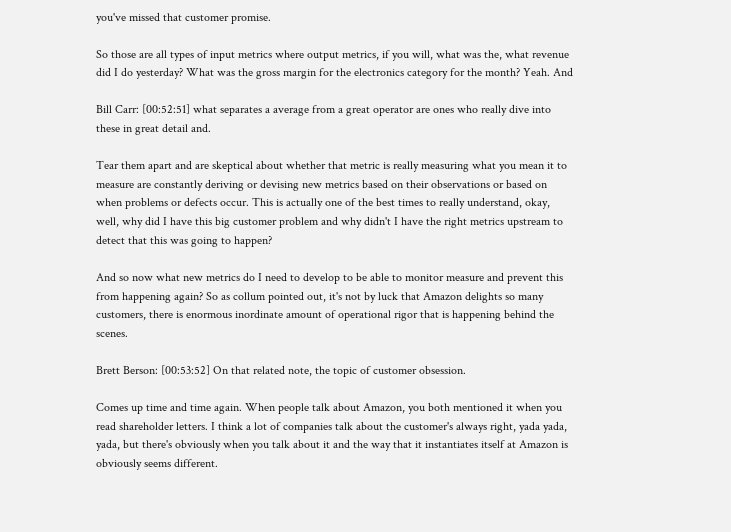you've missed that customer promise.

So those are all types of input metrics where output metrics, if you will, what was the, what revenue did I do yesterday? What was the gross margin for the electronics category for the month? Yeah. And

Bill Carr: [00:52:51] what separates a average from a great operator are ones who really dive into these in great detail and.

Tear them apart and are skeptical about whether that metric is really measuring what you mean it to measure are constantly deriving or devising new metrics based on their observations or based on when problems or defects occur. This is actually one of the best times to really understand, okay, well, why did I have this big customer problem and why didn't I have the right metrics upstream to detect that this was going to happen?

And so now what new metrics do I need to develop to be able to monitor measure and prevent this from happening again? So as collum pointed out, it's not by luck that Amazon delights so many customers, there is enormous inordinate amount of operational rigor that is happening behind the scenes.

Brett Berson: [00:53:52] On that related note, the topic of customer obsession.

Comes up time and time again. When people talk about Amazon, you both mentioned it when you read shareholder letters. I think a lot of companies talk about the customer's always right, yada yada, yada, but there's obviously when you talk about it and the way that it instantiates itself at Amazon is obviously seems different.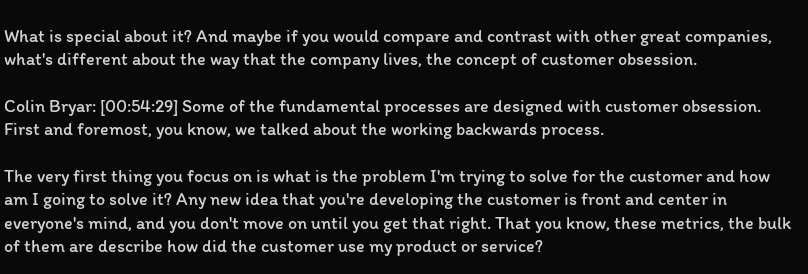What is special about it? And maybe if you would compare and contrast with other great companies, what's different about the way that the company lives, the concept of customer obsession.

Colin Bryar: [00:54:29] Some of the fundamental processes are designed with customer obsession. First and foremost, you know, we talked about the working backwards process.

The very first thing you focus on is what is the problem I'm trying to solve for the customer and how am I going to solve it? Any new idea that you're developing the customer is front and center in everyone's mind, and you don't move on until you get that right. That you know, these metrics, the bulk of them are describe how did the customer use my product or service?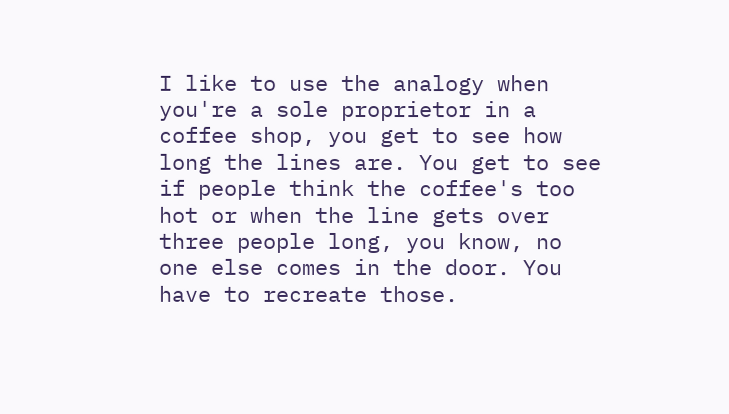I like to use the analogy when you're a sole proprietor in a coffee shop, you get to see how long the lines are. You get to see if people think the coffee's too hot or when the line gets over three people long, you know, no one else comes in the door. You have to recreate those.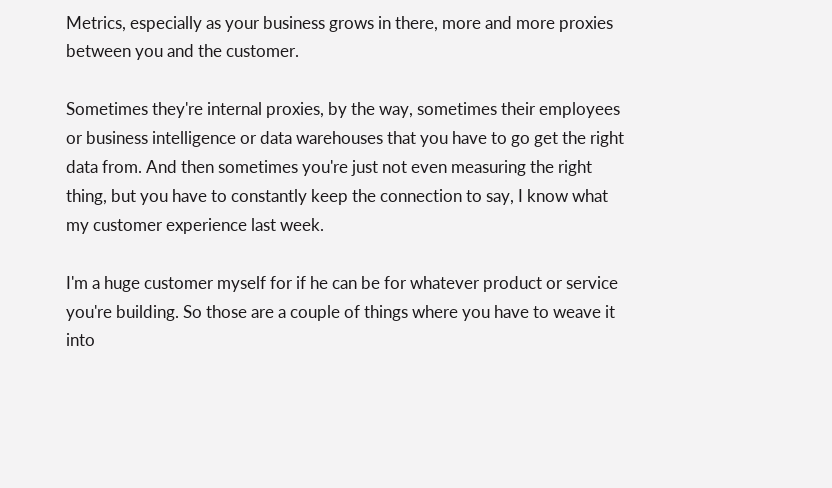Metrics, especially as your business grows in there, more and more proxies between you and the customer.

Sometimes they're internal proxies, by the way, sometimes their employees or business intelligence or data warehouses that you have to go get the right data from. And then sometimes you're just not even measuring the right thing, but you have to constantly keep the connection to say, I know what my customer experience last week.

I'm a huge customer myself for if he can be for whatever product or service you're building. So those are a couple of things where you have to weave it into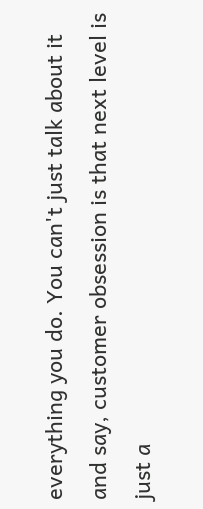everything you do. You can't just talk about it and say, customer obsession is that next level is just a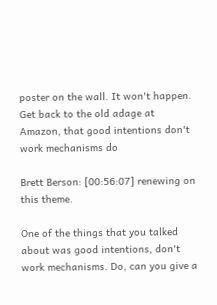poster on the wall. It won't happen. Get back to the old adage at Amazon, that good intentions don't work mechanisms do

Brett Berson: [00:56:07] renewing on this theme.

One of the things that you talked about was good intentions, don't work mechanisms. Do, can you give a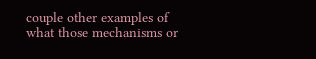couple other examples of what those mechanisms or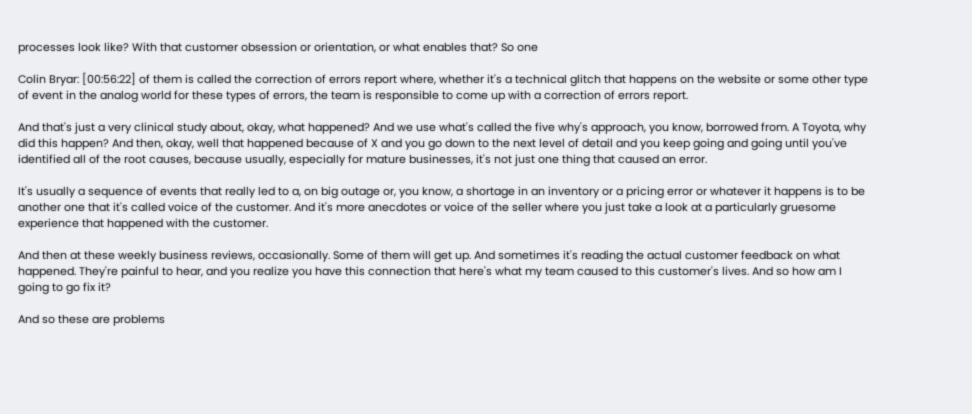processes look like? With that customer obsession or orientation, or what enables that? So one

Colin Bryar: [00:56:22] of them is called the correction of errors report where, whether it's a technical glitch that happens on the website or some other type of event in the analog world for these types of errors, the team is responsible to come up with a correction of errors report.

And that's just a very clinical study about, okay, what happened? And we use what's called the five why's approach, you know, borrowed from. A Toyota, why did this happen? And then, okay, well that happened because of X and you go down to the next level of detail and you keep going and going until you've identified all of the root causes, because usually, especially for mature businesses, it's not just one thing that caused an error.

It's usually a sequence of events that really led to a, on big outage or, you know, a shortage in an inventory or a pricing error or whatever it happens is to be another one that it's called voice of the customer. And it's more anecdotes or voice of the seller where you just take a look at a particularly gruesome experience that happened with the customer.

And then at these weekly business reviews, occasionally. Some of them will get up. And sometimes it's reading the actual customer feedback on what happened. They're painful to hear, and you realize you have this connection that here's what my team caused to this customer's lives. And so how am I going to go fix it?

And so these are problems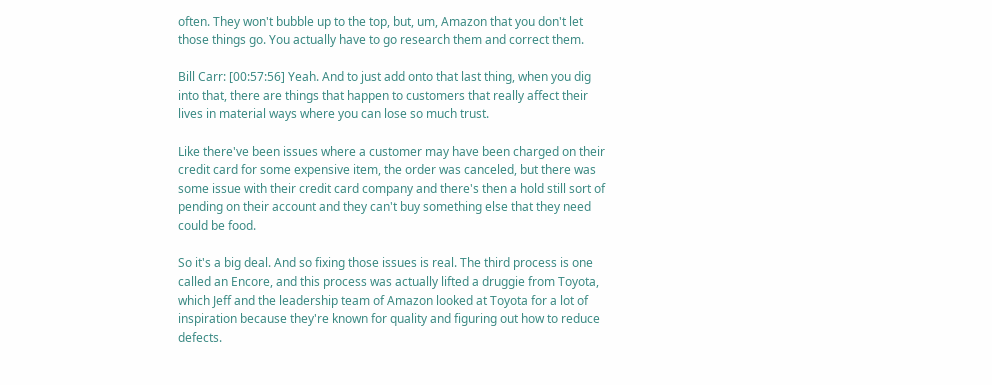often. They won't bubble up to the top, but, um, Amazon that you don't let those things go. You actually have to go research them and correct them.

Bill Carr: [00:57:56] Yeah. And to just add onto that last thing, when you dig into that, there are things that happen to customers that really affect their lives in material ways where you can lose so much trust.

Like there've been issues where a customer may have been charged on their credit card for some expensive item, the order was canceled, but there was some issue with their credit card company and there's then a hold still sort of pending on their account and they can't buy something else that they need could be food.

So it's a big deal. And so fixing those issues is real. The third process is one called an Encore, and this process was actually lifted a druggie from Toyota, which Jeff and the leadership team of Amazon looked at Toyota for a lot of inspiration because they're known for quality and figuring out how to reduce defects.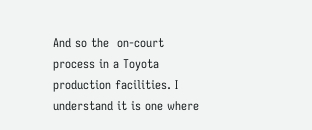And so the  on-court process in a Toyota production facilities. I understand it is one where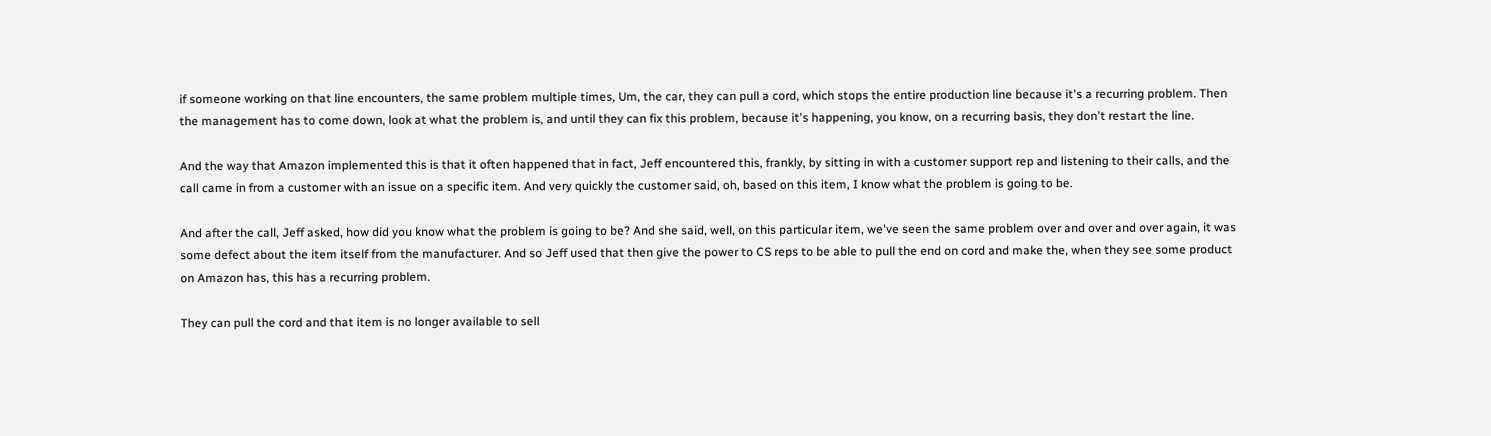if someone working on that line encounters, the same problem multiple times, Um, the car, they can pull a cord, which stops the entire production line because it's a recurring problem. Then the management has to come down, look at what the problem is, and until they can fix this problem, because it's happening, you know, on a recurring basis, they don't restart the line.

And the way that Amazon implemented this is that it often happened that in fact, Jeff encountered this, frankly, by sitting in with a customer support rep and listening to their calls, and the call came in from a customer with an issue on a specific item. And very quickly the customer said, oh, based on this item, I know what the problem is going to be.

And after the call, Jeff asked, how did you know what the problem is going to be? And she said, well, on this particular item, we've seen the same problem over and over and over again, it was some defect about the item itself from the manufacturer. And so Jeff used that then give the power to CS reps to be able to pull the end on cord and make the, when they see some product on Amazon has, this has a recurring problem.

They can pull the cord and that item is no longer available to sell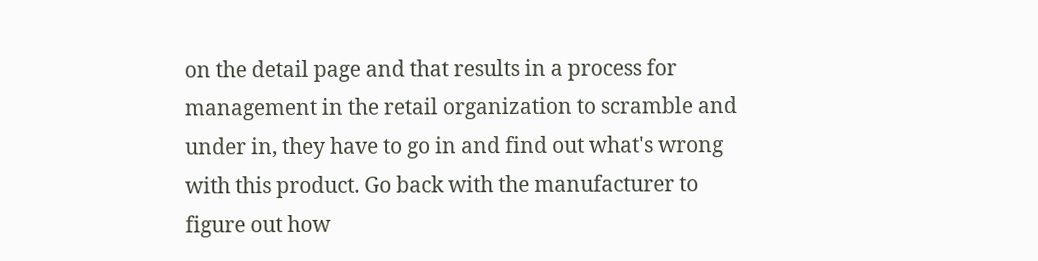on the detail page and that results in a process for management in the retail organization to scramble and under in, they have to go in and find out what's wrong with this product. Go back with the manufacturer to figure out how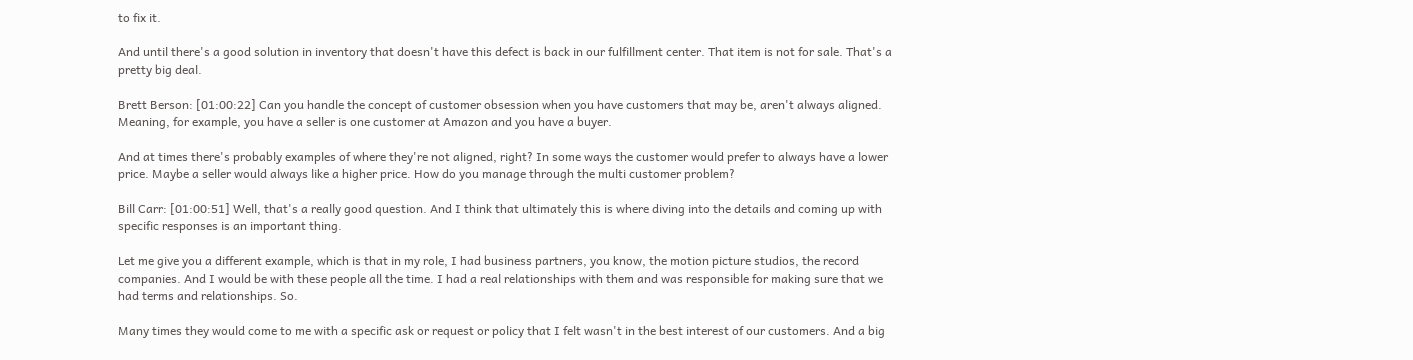to fix it.

And until there's a good solution in inventory that doesn't have this defect is back in our fulfillment center. That item is not for sale. That's a pretty big deal.

Brett Berson: [01:00:22] Can you handle the concept of customer obsession when you have customers that may be, aren't always aligned. Meaning, for example, you have a seller is one customer at Amazon and you have a buyer.

And at times there's probably examples of where they're not aligned, right? In some ways the customer would prefer to always have a lower price. Maybe a seller would always like a higher price. How do you manage through the multi customer problem?

Bill Carr: [01:00:51] Well, that's a really good question. And I think that ultimately this is where diving into the details and coming up with specific responses is an important thing.

Let me give you a different example, which is that in my role, I had business partners, you know, the motion picture studios, the record companies. And I would be with these people all the time. I had a real relationships with them and was responsible for making sure that we had terms and relationships. So.

Many times they would come to me with a specific ask or request or policy that I felt wasn't in the best interest of our customers. And a big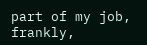part of my job, frankly,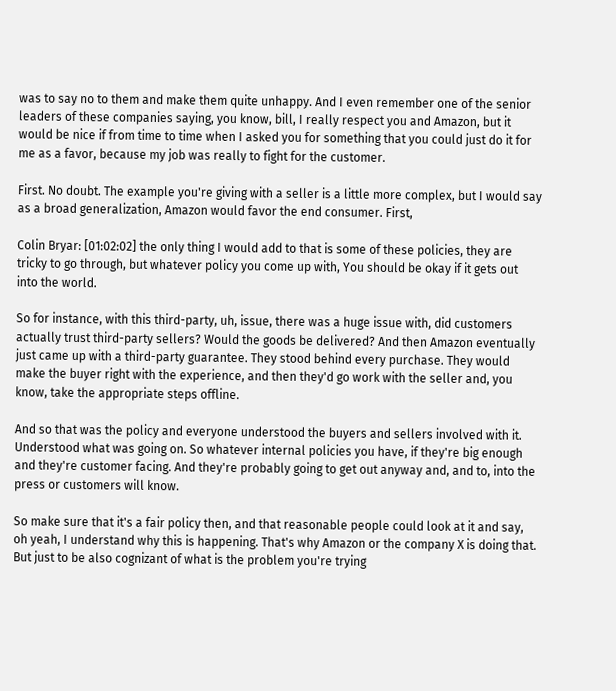was to say no to them and make them quite unhappy. And I even remember one of the senior leaders of these companies saying, you know, bill, I really respect you and Amazon, but it would be nice if from time to time when I asked you for something that you could just do it for me as a favor, because my job was really to fight for the customer.

First. No doubt. The example you're giving with a seller is a little more complex, but I would say as a broad generalization, Amazon would favor the end consumer. First,

Colin Bryar: [01:02:02] the only thing I would add to that is some of these policies, they are tricky to go through, but whatever policy you come up with, You should be okay if it gets out into the world.

So for instance, with this third-party, uh, issue, there was a huge issue with, did customers actually trust third-party sellers? Would the goods be delivered? And then Amazon eventually just came up with a third-party guarantee. They stood behind every purchase. They would make the buyer right with the experience, and then they'd go work with the seller and, you know, take the appropriate steps offline.

And so that was the policy and everyone understood the buyers and sellers involved with it. Understood what was going on. So whatever internal policies you have, if they're big enough and they're customer facing. And they're probably going to get out anyway and, and to, into the press or customers will know.

So make sure that it's a fair policy then, and that reasonable people could look at it and say, oh yeah, I understand why this is happening. That's why Amazon or the company X is doing that. But just to be also cognizant of what is the problem you're trying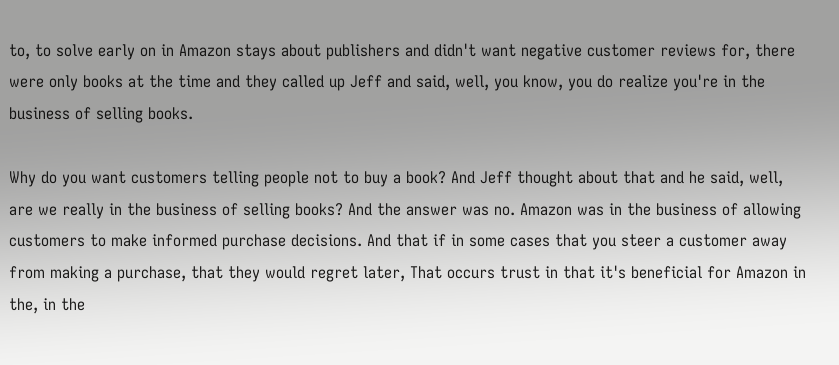to, to solve early on in Amazon stays about publishers and didn't want negative customer reviews for, there were only books at the time and they called up Jeff and said, well, you know, you do realize you're in the business of selling books.

Why do you want customers telling people not to buy a book? And Jeff thought about that and he said, well, are we really in the business of selling books? And the answer was no. Amazon was in the business of allowing customers to make informed purchase decisions. And that if in some cases that you steer a customer away from making a purchase, that they would regret later, That occurs trust in that it's beneficial for Amazon in the, in the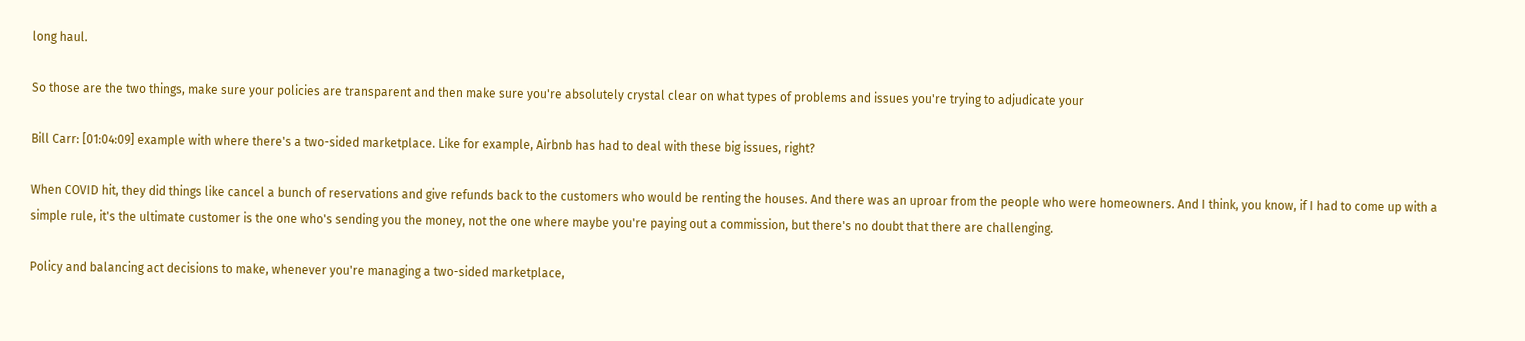long haul.

So those are the two things, make sure your policies are transparent and then make sure you're absolutely crystal clear on what types of problems and issues you're trying to adjudicate your

Bill Carr: [01:04:09] example with where there's a two-sided marketplace. Like for example, Airbnb has had to deal with these big issues, right?

When COVID hit, they did things like cancel a bunch of reservations and give refunds back to the customers who would be renting the houses. And there was an uproar from the people who were homeowners. And I think, you know, if I had to come up with a simple rule, it's the ultimate customer is the one who's sending you the money, not the one where maybe you're paying out a commission, but there's no doubt that there are challenging.

Policy and balancing act decisions to make, whenever you're managing a two-sided marketplace,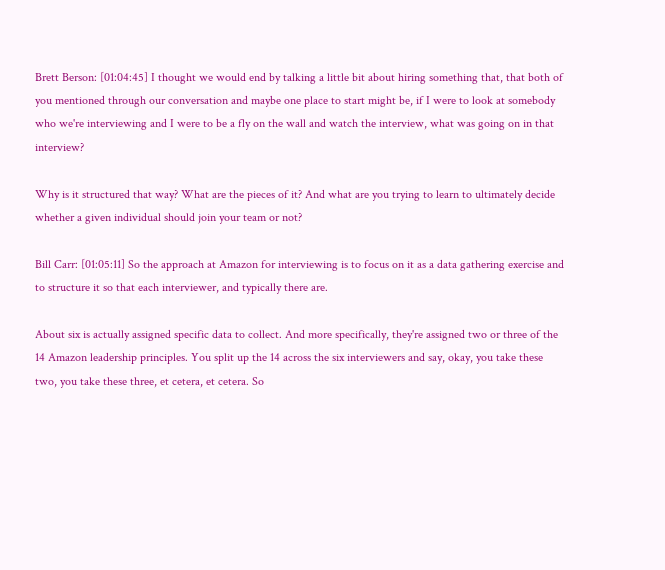Brett Berson: [01:04:45] I thought we would end by talking a little bit about hiring something that, that both of you mentioned through our conversation and maybe one place to start might be, if I were to look at somebody who we're interviewing and I were to be a fly on the wall and watch the interview, what was going on in that interview?

Why is it structured that way? What are the pieces of it? And what are you trying to learn to ultimately decide whether a given individual should join your team or not?

Bill Carr: [01:05:11] So the approach at Amazon for interviewing is to focus on it as a data gathering exercise and to structure it so that each interviewer, and typically there are.

About six is actually assigned specific data to collect. And more specifically, they're assigned two or three of the 14 Amazon leadership principles. You split up the 14 across the six interviewers and say, okay, you take these two, you take these three, et cetera, et cetera. So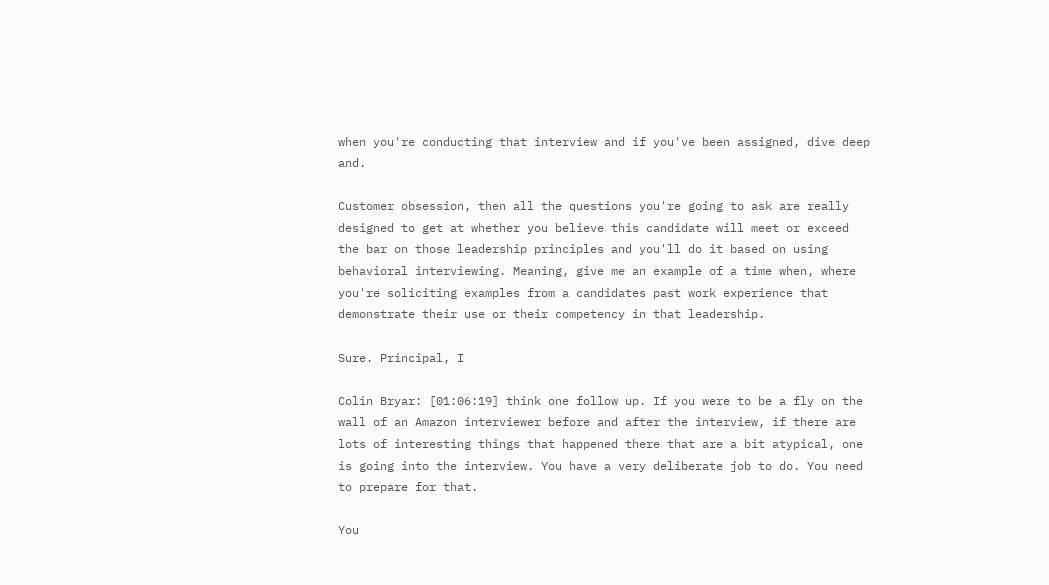when you're conducting that interview and if you've been assigned, dive deep and.

Customer obsession, then all the questions you're going to ask are really designed to get at whether you believe this candidate will meet or exceed the bar on those leadership principles and you'll do it based on using behavioral interviewing. Meaning, give me an example of a time when, where you're soliciting examples from a candidates past work experience that demonstrate their use or their competency in that leadership.

Sure. Principal, I

Colin Bryar: [01:06:19] think one follow up. If you were to be a fly on the wall of an Amazon interviewer before and after the interview, if there are lots of interesting things that happened there that are a bit atypical, one is going into the interview. You have a very deliberate job to do. You need to prepare for that.

You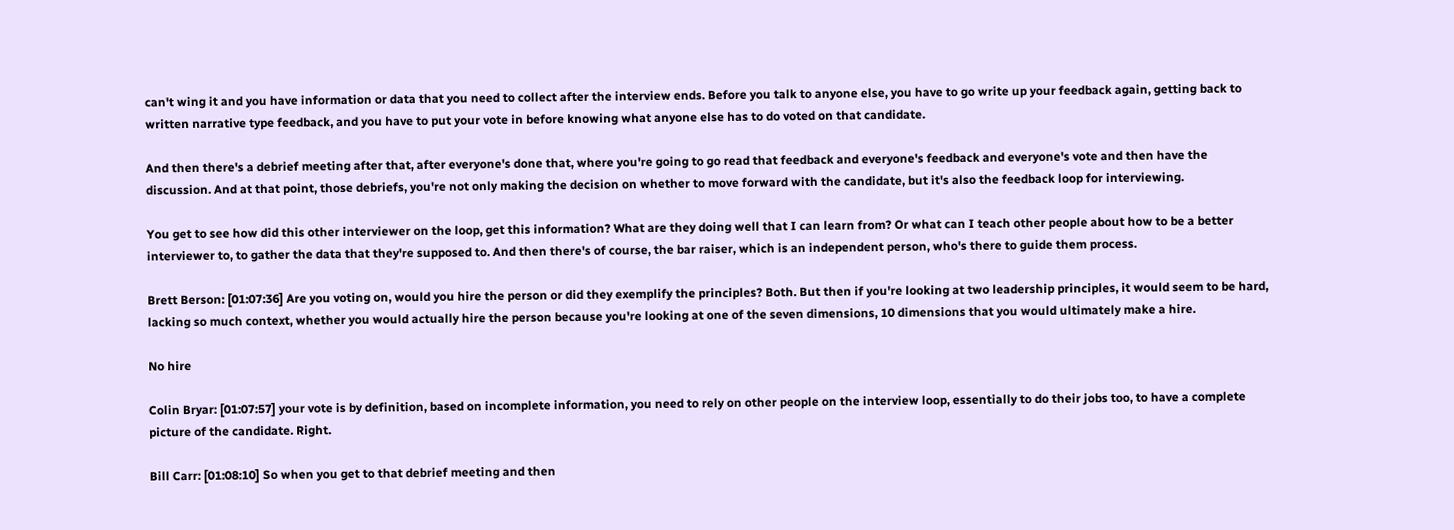can't wing it and you have information or data that you need to collect after the interview ends. Before you talk to anyone else, you have to go write up your feedback again, getting back to written narrative type feedback, and you have to put your vote in before knowing what anyone else has to do voted on that candidate.

And then there's a debrief meeting after that, after everyone's done that, where you're going to go read that feedback and everyone's feedback and everyone's vote and then have the discussion. And at that point, those debriefs, you're not only making the decision on whether to move forward with the candidate, but it's also the feedback loop for interviewing.

You get to see how did this other interviewer on the loop, get this information? What are they doing well that I can learn from? Or what can I teach other people about how to be a better interviewer to, to gather the data that they're supposed to. And then there's of course, the bar raiser, which is an independent person, who's there to guide them process.

Brett Berson: [01:07:36] Are you voting on, would you hire the person or did they exemplify the principles? Both. But then if you're looking at two leadership principles, it would seem to be hard, lacking so much context, whether you would actually hire the person because you're looking at one of the seven dimensions, 10 dimensions that you would ultimately make a hire.

No hire

Colin Bryar: [01:07:57] your vote is by definition, based on incomplete information, you need to rely on other people on the interview loop, essentially to do their jobs too, to have a complete picture of the candidate. Right.

Bill Carr: [01:08:10] So when you get to that debrief meeting and then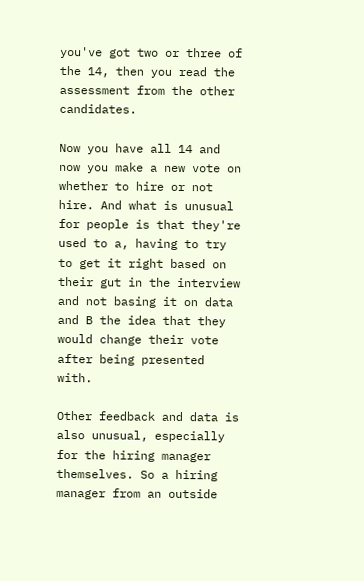you've got two or three of the 14, then you read the assessment from the other candidates.

Now you have all 14 and now you make a new vote on whether to hire or not hire. And what is unusual for people is that they're used to a, having to try to get it right based on their gut in the interview and not basing it on data and B the idea that they would change their vote after being presented with.

Other feedback and data is also unusual, especially for the hiring manager themselves. So a hiring manager from an outside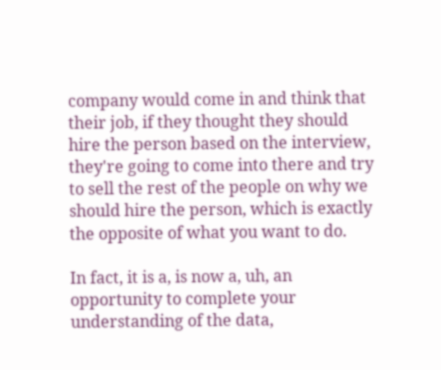company would come in and think that their job, if they thought they should hire the person based on the interview, they're going to come into there and try to sell the rest of the people on why we should hire the person, which is exactly the opposite of what you want to do.

In fact, it is a, is now a, uh, an opportunity to complete your understanding of the data,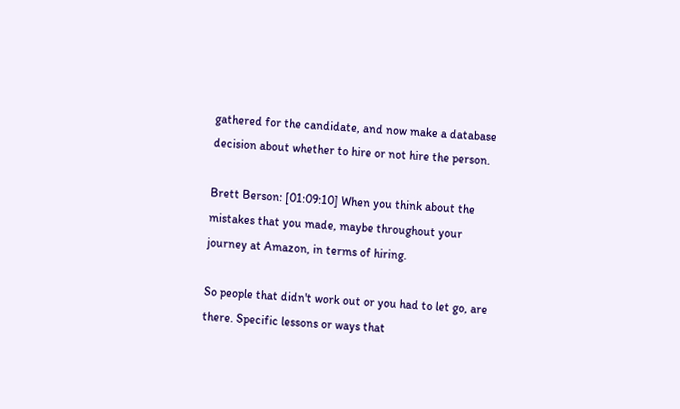gathered for the candidate, and now make a database decision about whether to hire or not hire the person.

Brett Berson: [01:09:10] When you think about the mistakes that you made, maybe throughout your journey at Amazon, in terms of hiring.

So people that didn't work out or you had to let go, are there. Specific lessons or ways that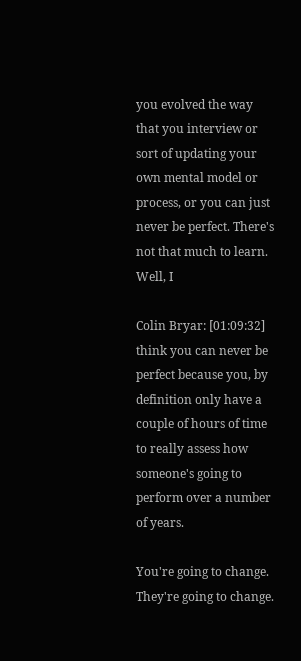you evolved the way that you interview or sort of updating your own mental model or process, or you can just never be perfect. There's not that much to learn. Well, I

Colin Bryar: [01:09:32] think you can never be perfect because you, by definition only have a couple of hours of time to really assess how someone's going to perform over a number of years.

You're going to change. They're going to change.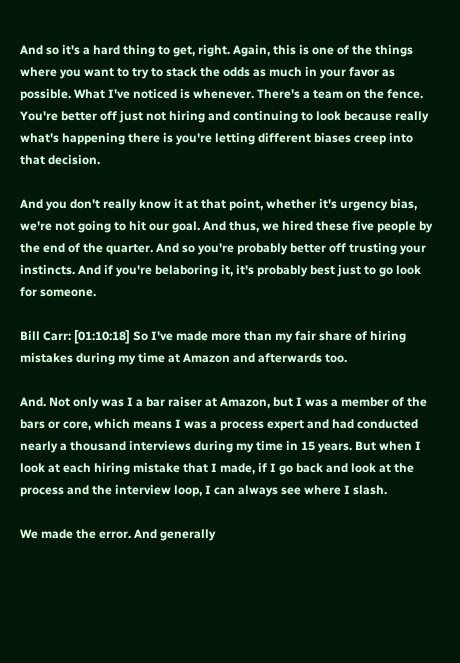And so it's a hard thing to get, right. Again, this is one of the things where you want to try to stack the odds as much in your favor as possible. What I've noticed is whenever. There's a team on the fence. You're better off just not hiring and continuing to look because really what's happening there is you're letting different biases creep into that decision.

And you don't really know it at that point, whether it's urgency bias, we're not going to hit our goal. And thus, we hired these five people by the end of the quarter. And so you're probably better off trusting your instincts. And if you're belaboring it, it's probably best just to go look for someone.

Bill Carr: [01:10:18] So I've made more than my fair share of hiring mistakes during my time at Amazon and afterwards too.

And. Not only was I a bar raiser at Amazon, but I was a member of the bars or core, which means I was a process expert and had conducted nearly a thousand interviews during my time in 15 years. But when I look at each hiring mistake that I made, if I go back and look at the process and the interview loop, I can always see where I slash.

We made the error. And generally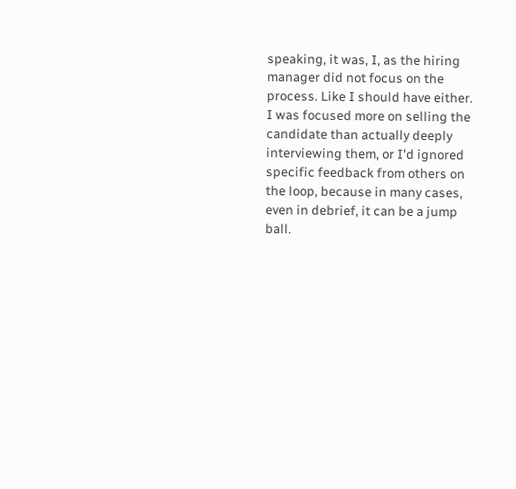speaking, it was, I, as the hiring manager did not focus on the process. Like I should have either. I was focused more on selling the candidate than actually deeply interviewing them, or I'd ignored specific feedback from others on the loop, because in many cases, even in debrief, it can be a jump ball.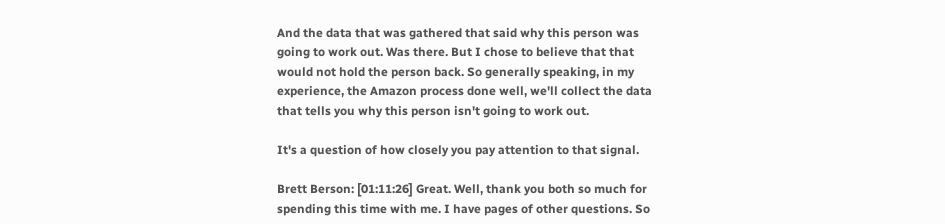And the data that was gathered that said why this person was going to work out. Was there. But I chose to believe that that would not hold the person back. So generally speaking, in my experience, the Amazon process done well, we'll collect the data that tells you why this person isn't going to work out.

It's a question of how closely you pay attention to that signal.

Brett Berson: [01:11:26] Great. Well, thank you both so much for spending this time with me. I have pages of other questions. So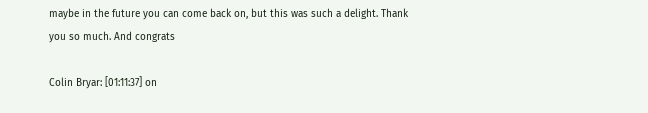maybe in the future you can come back on, but this was such a delight. Thank you so much. And congrats

Colin Bryar: [01:11:37] on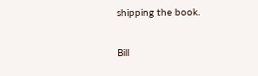shipping the book.

Bill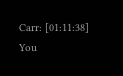Carr: [01:11:38] You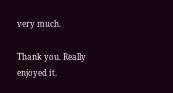very much.

Thank you. Really enjoyed it.